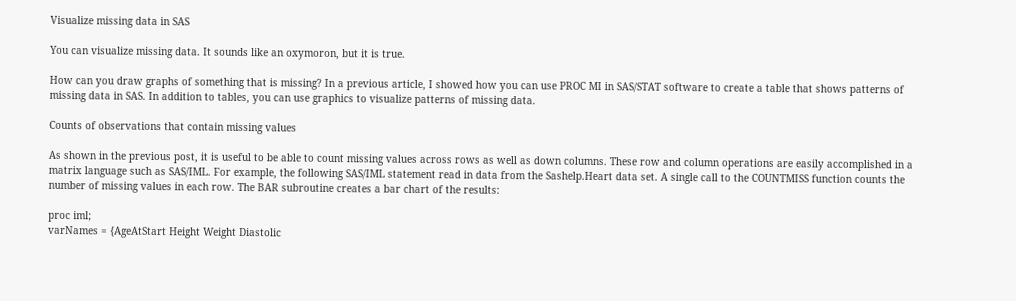Visualize missing data in SAS

You can visualize missing data. It sounds like an oxymoron, but it is true.

How can you draw graphs of something that is missing? In a previous article, I showed how you can use PROC MI in SAS/STAT software to create a table that shows patterns of missing data in SAS. In addition to tables, you can use graphics to visualize patterns of missing data.

Counts of observations that contain missing values

As shown in the previous post, it is useful to be able to count missing values across rows as well as down columns. These row and column operations are easily accomplished in a matrix language such as SAS/IML. For example, the following SAS/IML statement read in data from the Sashelp.Heart data set. A single call to the COUNTMISS function counts the number of missing values in each row. The BAR subroutine creates a bar chart of the results:

proc iml;
varNames = {AgeAtStart Height Weight Diastolic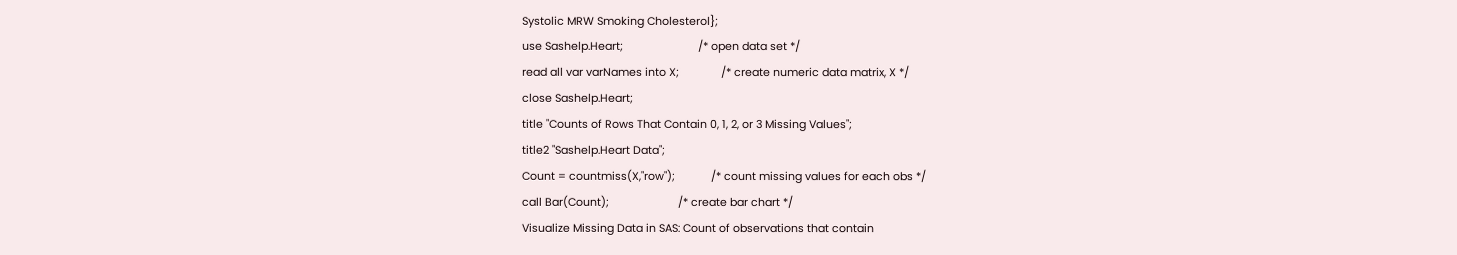Systolic MRW Smoking Cholesterol};
use Sashelp.Heart;                         /* open data set */
read all var varNames into X;              /* create numeric data matrix, X */
close Sashelp.Heart;
title "Counts of Rows That Contain 0, 1, 2, or 3 Missing Values";
title2 "Sashelp.Heart Data";
Count = countmiss(X,"row");            /* count missing values for each obs */
call Bar(Count);                       /* create bar chart */
Visualize Missing Data in SAS: Count of observations that contain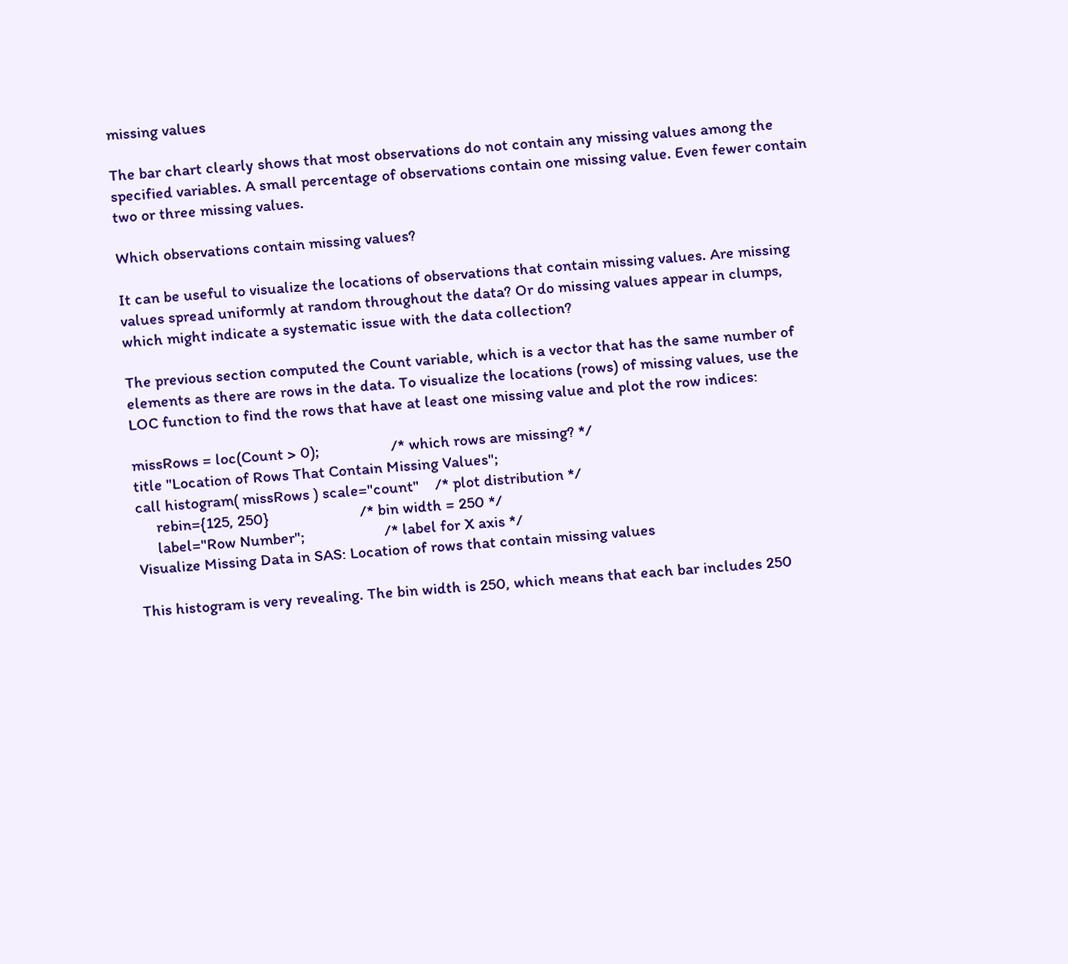missing values

The bar chart clearly shows that most observations do not contain any missing values among the specified variables. A small percentage of observations contain one missing value. Even fewer contain two or three missing values.

Which observations contain missing values?

It can be useful to visualize the locations of observations that contain missing values. Are missing values spread uniformly at random throughout the data? Or do missing values appear in clumps, which might indicate a systematic issue with the data collection?

The previous section computed the Count variable, which is a vector that has the same number of elements as there are rows in the data. To visualize the locations (rows) of missing values, use the LOC function to find the rows that have at least one missing value and plot the row indices:

missRows = loc(Count > 0);                  /* which rows are missing? */
title "Location of Rows That Contain Missing Values";
call histogram( missRows ) scale="count"    /* plot distribution */
     rebin={125, 250}                       /* bin width = 250 */
     label="Row Number";                    /* label for X axis */
Visualize Missing Data in SAS: Location of rows that contain missing values

This histogram is very revealing. The bin width is 250, which means that each bar includes 250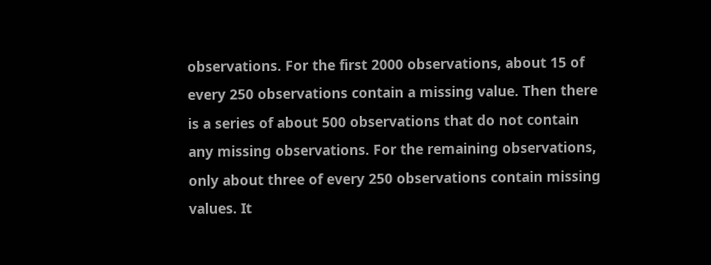observations. For the first 2000 observations, about 15 of every 250 observations contain a missing value. Then there is a series of about 500 observations that do not contain any missing observations. For the remaining observations, only about three of every 250 observations contain missing values. It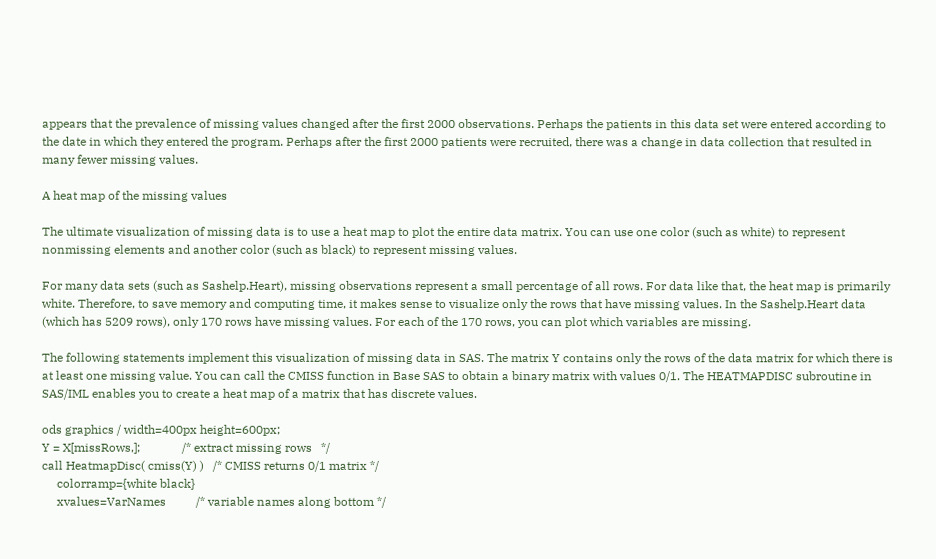appears that the prevalence of missing values changed after the first 2000 observations. Perhaps the patients in this data set were entered according to the date in which they entered the program. Perhaps after the first 2000 patients were recruited, there was a change in data collection that resulted in many fewer missing values.

A heat map of the missing values

The ultimate visualization of missing data is to use a heat map to plot the entire data matrix. You can use one color (such as white) to represent nonmissing elements and another color (such as black) to represent missing values.

For many data sets (such as Sashelp.Heart), missing observations represent a small percentage of all rows. For data like that, the heat map is primarily white. Therefore, to save memory and computing time, it makes sense to visualize only the rows that have missing values. In the Sashelp.Heart data (which has 5209 rows), only 170 rows have missing values. For each of the 170 rows, you can plot which variables are missing.

The following statements implement this visualization of missing data in SAS. The matrix Y contains only the rows of the data matrix for which there is at least one missing value. You can call the CMISS function in Base SAS to obtain a binary matrix with values 0/1. The HEATMAPDISC subroutine in SAS/IML enables you to create a heat map of a matrix that has discrete values.

ods graphics / width=400px height=600px;
Y = X[missRows,];              /* extract missing rows   */
call HeatmapDisc( cmiss(Y) )   /* CMISS returns 0/1 matrix */
     colorramp={white black}
     xvalues=VarNames          /* variable names along bottom */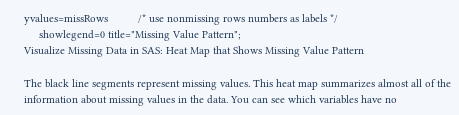yvalues=missRows          /* use nonmissing rows numbers as labels */
     showlegend=0 title="Missing Value Pattern";
Visualize Missing Data in SAS: Heat Map that Shows Missing Value Pattern

The black line segments represent missing values. This heat map summarizes almost all of the information about missing values in the data. You can see which variables have no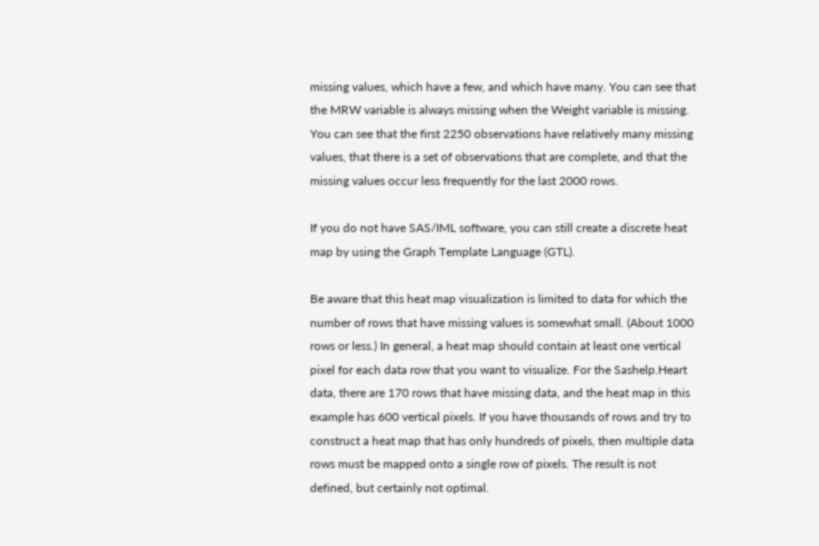missing values, which have a few, and which have many. You can see that the MRW variable is always missing when the Weight variable is missing. You can see that the first 2250 observations have relatively many missing values, that there is a set of observations that are complete, and that the missing values occur less frequently for the last 2000 rows.

If you do not have SAS/IML software, you can still create a discrete heat map by using the Graph Template Language (GTL).

Be aware that this heat map visualization is limited to data for which the number of rows that have missing values is somewhat small. (About 1000 rows or less.) In general, a heat map should contain at least one vertical pixel for each data row that you want to visualize. For the Sashelp.Heart data, there are 170 rows that have missing data, and the heat map in this example has 600 vertical pixels. If you have thousands of rows and try to construct a heat map that has only hundreds of pixels, then multiple data rows must be mapped onto a single row of pixels. The result is not defined, but certainly not optimal.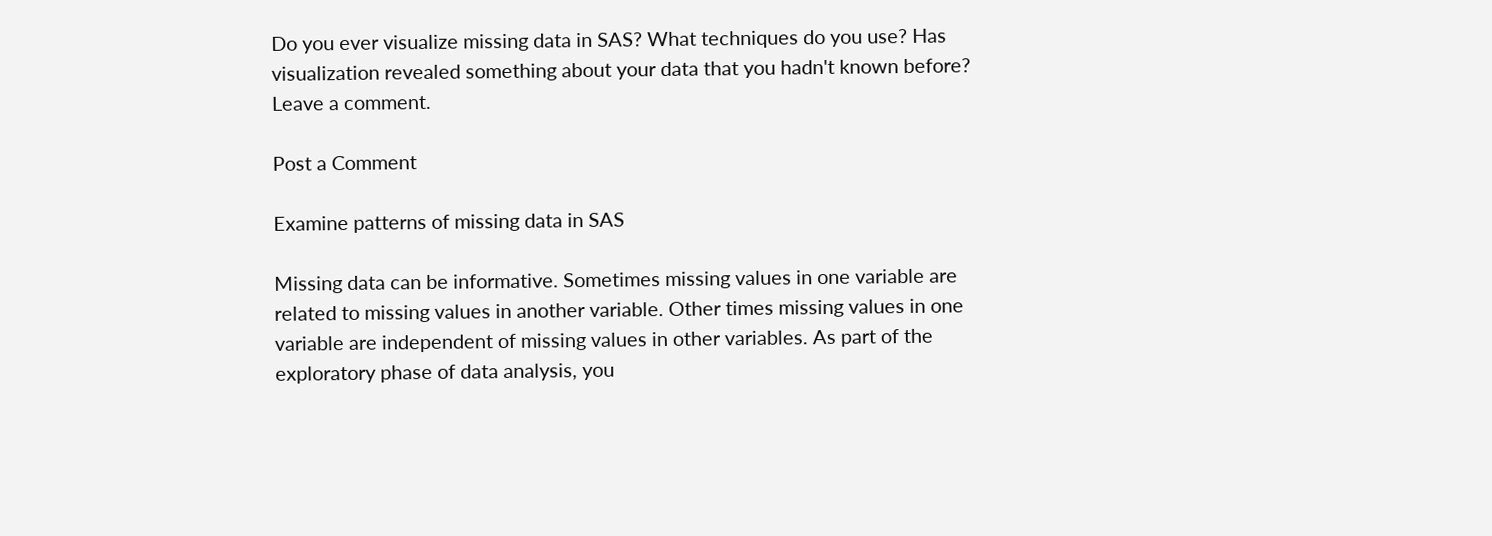Do you ever visualize missing data in SAS? What techniques do you use? Has visualization revealed something about your data that you hadn't known before? Leave a comment.

Post a Comment

Examine patterns of missing data in SAS

Missing data can be informative. Sometimes missing values in one variable are related to missing values in another variable. Other times missing values in one variable are independent of missing values in other variables. As part of the exploratory phase of data analysis, you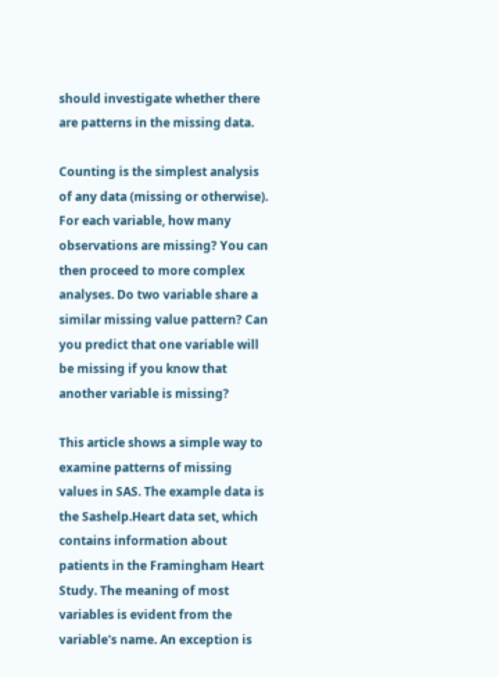should investigate whether there are patterns in the missing data.

Counting is the simplest analysis of any data (missing or otherwise). For each variable, how many observations are missing? You can then proceed to more complex analyses. Do two variable share a similar missing value pattern? Can you predict that one variable will be missing if you know that another variable is missing?

This article shows a simple way to examine patterns of missing values in SAS. The example data is the Sashelp.Heart data set, which contains information about patients in the Framingham Heart Study. The meaning of most variables is evident from the variable's name. An exception is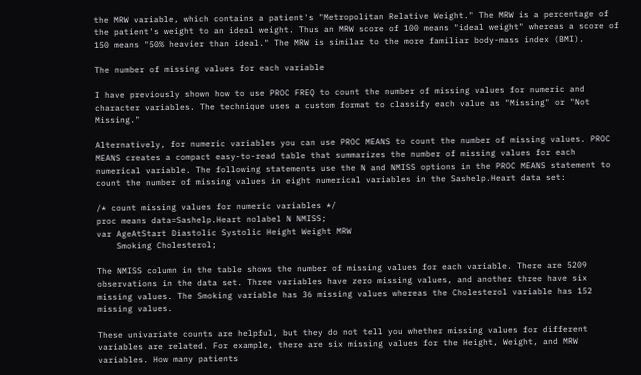the MRW variable, which contains a patient's "Metropolitan Relative Weight." The MRW is a percentage of the patient's weight to an ideal weight. Thus an MRW score of 100 means "ideal weight" whereas a score of 150 means "50% heavier than ideal." The MRW is similar to the more familiar body-mass index (BMI).

The number of missing values for each variable

I have previously shown how to use PROC FREQ to count the number of missing values for numeric and character variables. The technique uses a custom format to classify each value as "Missing" or "Not Missing."

Alternatively, for numeric variables you can use PROC MEANS to count the number of missing values. PROC MEANS creates a compact easy-to-read table that summarizes the number of missing values for each numerical variable. The following statements use the N and NMISS options in the PROC MEANS statement to count the number of missing values in eight numerical variables in the Sashelp.Heart data set:

/* count missing values for numeric variables */
proc means data=Sashelp.Heart nolabel N NMISS;
var AgeAtStart Diastolic Systolic Height Weight MRW
    Smoking Cholesterol;

The NMISS column in the table shows the number of missing values for each variable. There are 5209 observations in the data set. Three variables have zero missing values, and another three have six missing values. The Smoking variable has 36 missing values whereas the Cholesterol variable has 152 missing values.

These univariate counts are helpful, but they do not tell you whether missing values for different variables are related. For example, there are six missing values for the Height, Weight, and MRW variables. How many patients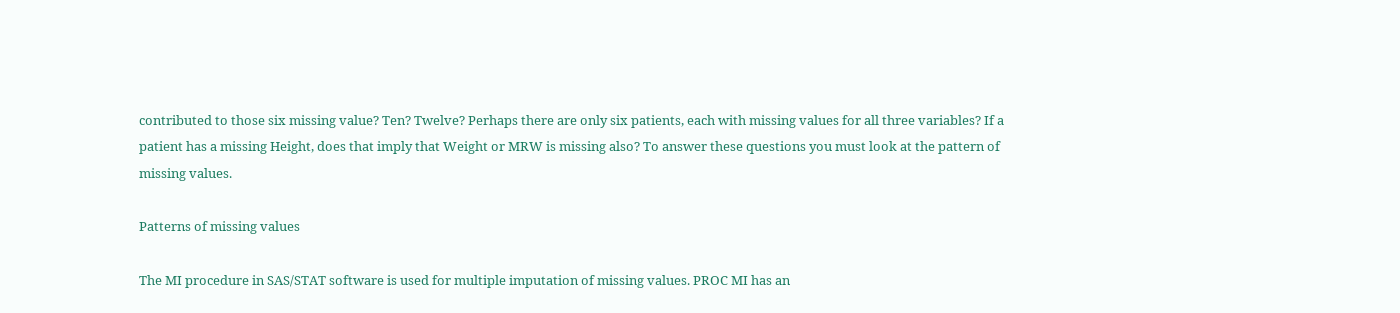contributed to those six missing value? Ten? Twelve? Perhaps there are only six patients, each with missing values for all three variables? If a patient has a missing Height, does that imply that Weight or MRW is missing also? To answer these questions you must look at the pattern of missing values.

Patterns of missing values

The MI procedure in SAS/STAT software is used for multiple imputation of missing values. PROC MI has an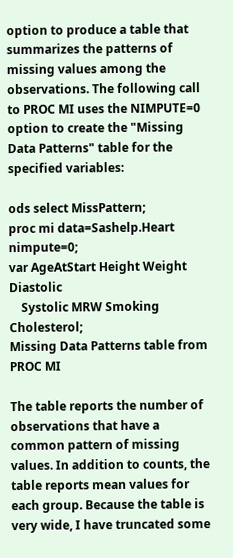option to produce a table that summarizes the patterns of missing values among the observations. The following call to PROC MI uses the NIMPUTE=0 option to create the "Missing Data Patterns" table for the specified variables:

ods select MissPattern;
proc mi data=Sashelp.Heart nimpute=0;
var AgeAtStart Height Weight Diastolic
    Systolic MRW Smoking Cholesterol;
Missing Data Patterns table from PROC MI

The table reports the number of observations that have a common pattern of missing values. In addition to counts, the table reports mean values for each group. Because the table is very wide, I have truncated some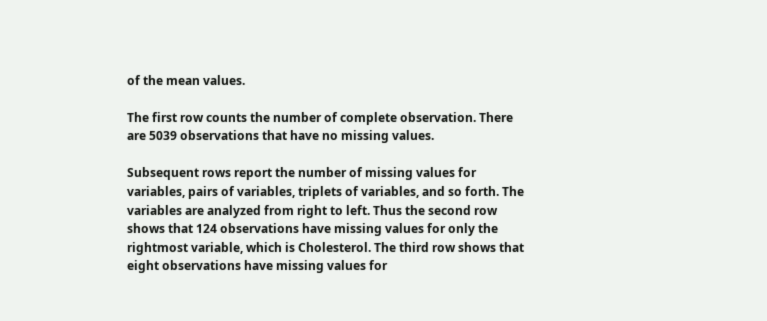of the mean values.

The first row counts the number of complete observation. There are 5039 observations that have no missing values.

Subsequent rows report the number of missing values for variables, pairs of variables, triplets of variables, and so forth. The variables are analyzed from right to left. Thus the second row shows that 124 observations have missing values for only the rightmost variable, which is Cholesterol. The third row shows that eight observations have missing values for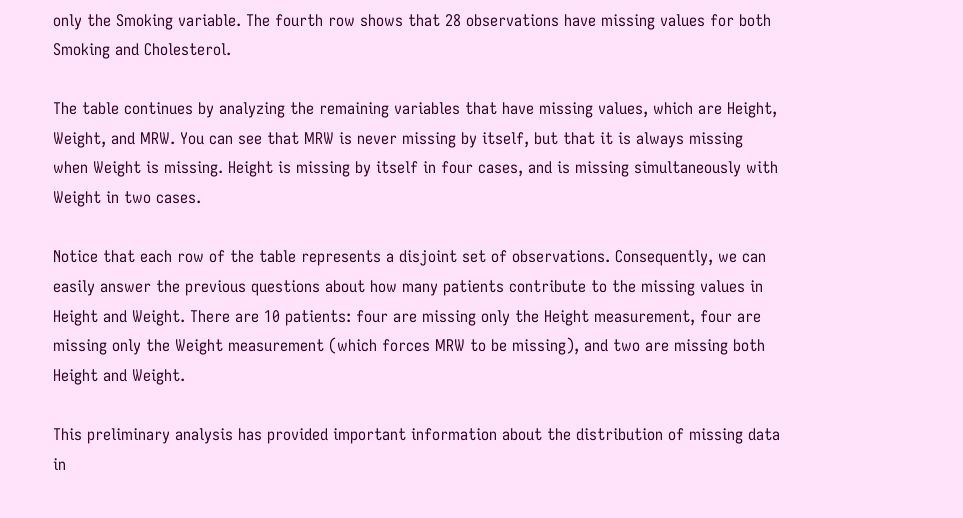only the Smoking variable. The fourth row shows that 28 observations have missing values for both Smoking and Cholesterol.

The table continues by analyzing the remaining variables that have missing values, which are Height, Weight, and MRW. You can see that MRW is never missing by itself, but that it is always missing when Weight is missing. Height is missing by itself in four cases, and is missing simultaneously with Weight in two cases.

Notice that each row of the table represents a disjoint set of observations. Consequently, we can easily answer the previous questions about how many patients contribute to the missing values in Height and Weight. There are 10 patients: four are missing only the Height measurement, four are missing only the Weight measurement (which forces MRW to be missing), and two are missing both Height and Weight.

This preliminary analysis has provided important information about the distribution of missing data in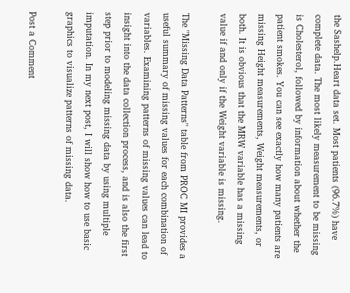the Sashelp.Heart data set. Most patients (96.7%) have complete data. The most likely measurement to be missing is Cholesterol, followed by information about whether the patient smokes. You can see exactly how many patients are missing Height measurements, Weight measurements, or both. It is obvious that the MRW variable has a missing value if and only if the Weight variable is missing.

The "Missing Data Patterns" table from PROC MI provides a useful summary of missing values for each combination of variables. Examining patterns of missing values can lead to insight into the data collection process, and is also the first step prior to modeling missing data by using multiple imputation. In my next post, I will show how to use basic graphics to visualize patterns of missing data.

Post a Comment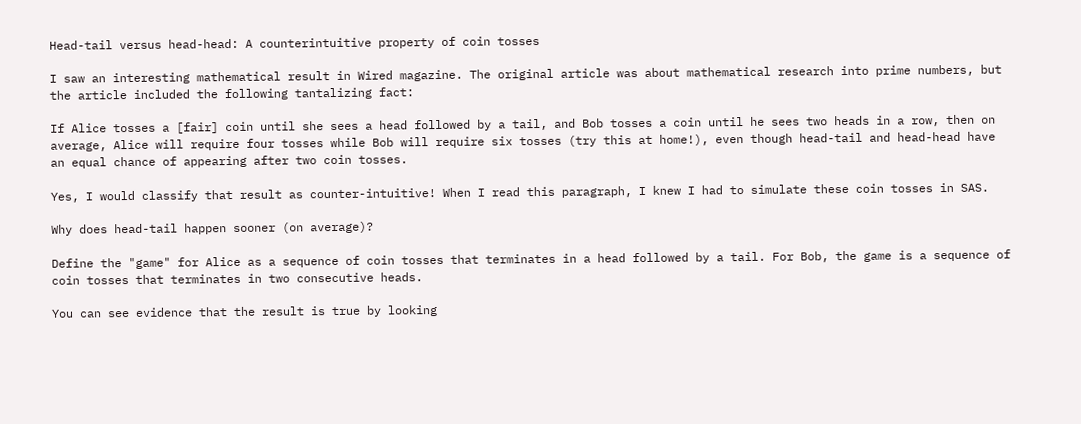Head-tail versus head-head: A counterintuitive property of coin tosses

I saw an interesting mathematical result in Wired magazine. The original article was about mathematical research into prime numbers, but the article included the following tantalizing fact:

If Alice tosses a [fair] coin until she sees a head followed by a tail, and Bob tosses a coin until he sees two heads in a row, then on average, Alice will require four tosses while Bob will require six tosses (try this at home!), even though head-tail and head-head have an equal chance of appearing after two coin tosses.

Yes, I would classify that result as counter-intuitive! When I read this paragraph, I knew I had to simulate these coin tosses in SAS.

Why does head-tail happen sooner (on average)?

Define the "game" for Alice as a sequence of coin tosses that terminates in a head followed by a tail. For Bob, the game is a sequence of coin tosses that terminates in two consecutive heads.

You can see evidence that the result is true by looking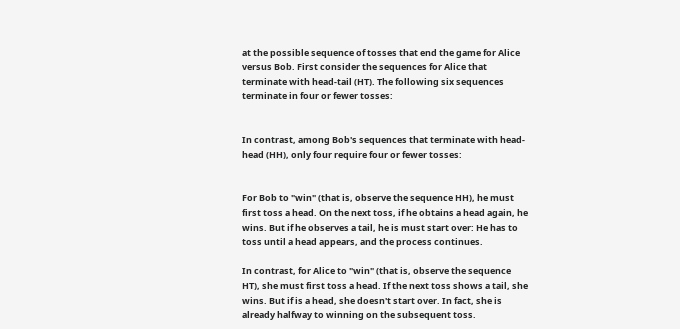at the possible sequence of tosses that end the game for Alice versus Bob. First consider the sequences for Alice that terminate with head-tail (HT). The following six sequences terminate in four or fewer tosses:


In contrast, among Bob's sequences that terminate with head-head (HH), only four require four or fewer tosses:


For Bob to "win" (that is, observe the sequence HH), he must first toss a head. On the next toss, if he obtains a head again, he wins. But if he observes a tail, he is must start over: He has to toss until a head appears, and the process continues.

In contrast, for Alice to "win" (that is, observe the sequence HT), she must first toss a head. If the next toss shows a tail, she wins. But if is a head, she doesn't start over. In fact, she is already halfway to winning on the subsequent toss.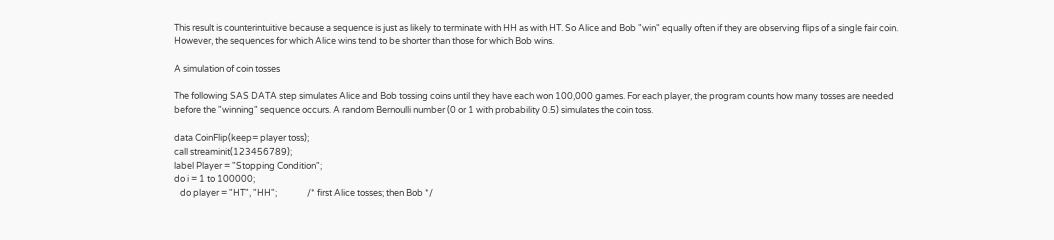This result is counterintuitive because a sequence is just as likely to terminate with HH as with HT. So Alice and Bob "win" equally often if they are observing flips of a single fair coin. However, the sequences for which Alice wins tend to be shorter than those for which Bob wins.

A simulation of coin tosses

The following SAS DATA step simulates Alice and Bob tossing coins until they have each won 100,000 games. For each player, the program counts how many tosses are needed before the "winning" sequence occurs. A random Bernoulli number (0 or 1 with probability 0.5) simulates the coin toss.

data CoinFlip(keep= player toss);
call streaminit(123456789);
label Player = "Stopping Condition";
do i = 1 to 100000;
   do player = "HT", "HH";               /* first Alice tosses; then Bob */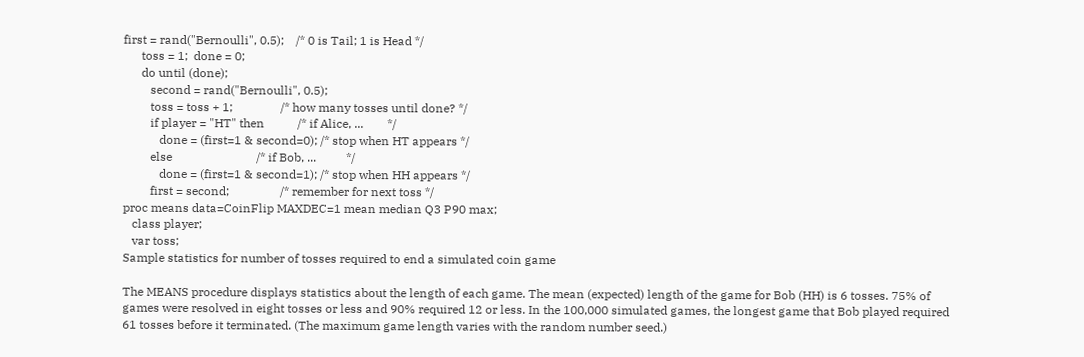first = rand("Bernoulli", 0.5);    /* 0 is Tail; 1 is Head */
      toss = 1;  done = 0;
      do until (done);
         second = rand("Bernoulli", 0.5);
         toss = toss + 1;                /* how many tosses until done? */
         if player = "HT" then           /* if Alice, ...        */
            done = (first=1 & second=0); /* stop when HT appears */
         else                            /* if Bob, ...          */
            done = (first=1 & second=1); /* stop when HH appears */
         first = second;                 /* remember for next toss */
proc means data=CoinFlip MAXDEC=1 mean median Q3 P90 max;
   class player;
   var toss;
Sample statistics for number of tosses required to end a simulated coin game

The MEANS procedure displays statistics about the length of each game. The mean (expected) length of the game for Bob (HH) is 6 tosses. 75% of games were resolved in eight tosses or less and 90% required 12 or less. In the 100,000 simulated games, the longest game that Bob played required 61 tosses before it terminated. (The maximum game length varies with the random number seed.)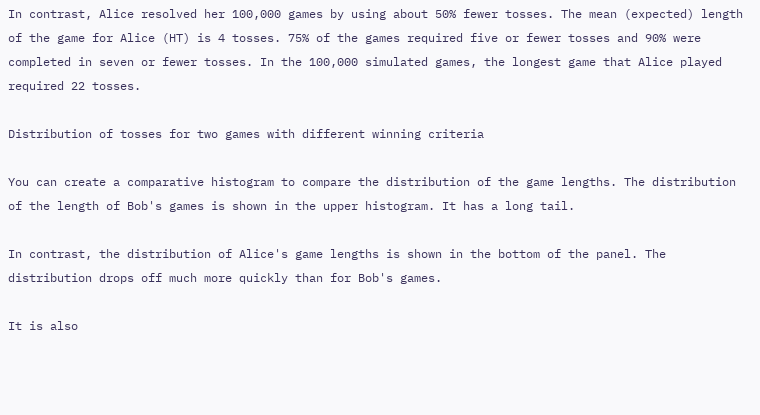In contrast, Alice resolved her 100,000 games by using about 50% fewer tosses. The mean (expected) length of the game for Alice (HT) is 4 tosses. 75% of the games required five or fewer tosses and 90% were completed in seven or fewer tosses. In the 100,000 simulated games, the longest game that Alice played required 22 tosses.

Distribution of tosses for two games with different winning criteria

You can create a comparative histogram to compare the distribution of the game lengths. The distribution of the length of Bob's games is shown in the upper histogram. It has a long tail.

In contrast, the distribution of Alice's game lengths is shown in the bottom of the panel. The distribution drops off much more quickly than for Bob's games.

It is also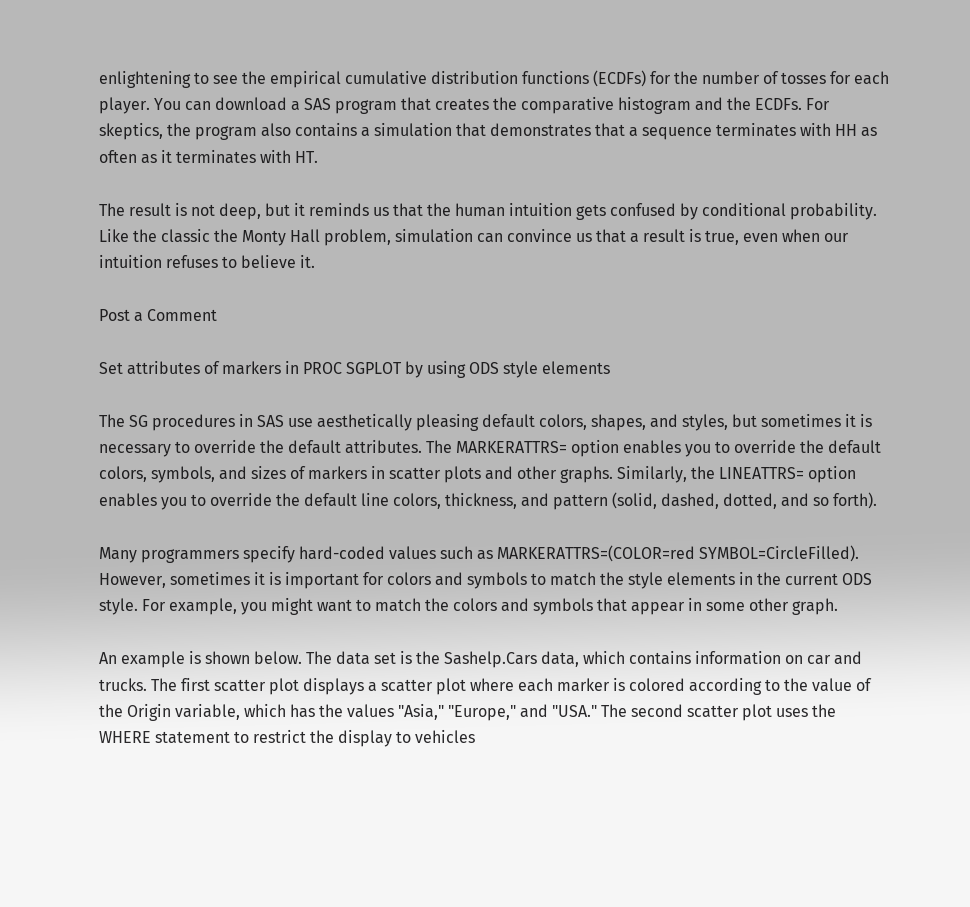enlightening to see the empirical cumulative distribution functions (ECDFs) for the number of tosses for each player. You can download a SAS program that creates the comparative histogram and the ECDFs. For skeptics, the program also contains a simulation that demonstrates that a sequence terminates with HH as often as it terminates with HT.

The result is not deep, but it reminds us that the human intuition gets confused by conditional probability. Like the classic the Monty Hall problem, simulation can convince us that a result is true, even when our intuition refuses to believe it.

Post a Comment

Set attributes of markers in PROC SGPLOT by using ODS style elements

The SG procedures in SAS use aesthetically pleasing default colors, shapes, and styles, but sometimes it is necessary to override the default attributes. The MARKERATTRS= option enables you to override the default colors, symbols, and sizes of markers in scatter plots and other graphs. Similarly, the LINEATTRS= option enables you to override the default line colors, thickness, and pattern (solid, dashed, dotted, and so forth).

Many programmers specify hard-coded values such as MARKERATTRS=(COLOR=red SYMBOL=CircleFilled). However, sometimes it is important for colors and symbols to match the style elements in the current ODS style. For example, you might want to match the colors and symbols that appear in some other graph.

An example is shown below. The data set is the Sashelp.Cars data, which contains information on car and trucks. The first scatter plot displays a scatter plot where each marker is colored according to the value of the Origin variable, which has the values "Asia," "Europe," and "USA." The second scatter plot uses the WHERE statement to restrict the display to vehicles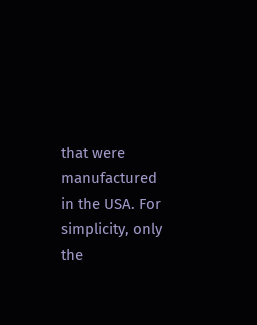that were manufactured in the USA. For simplicity, only the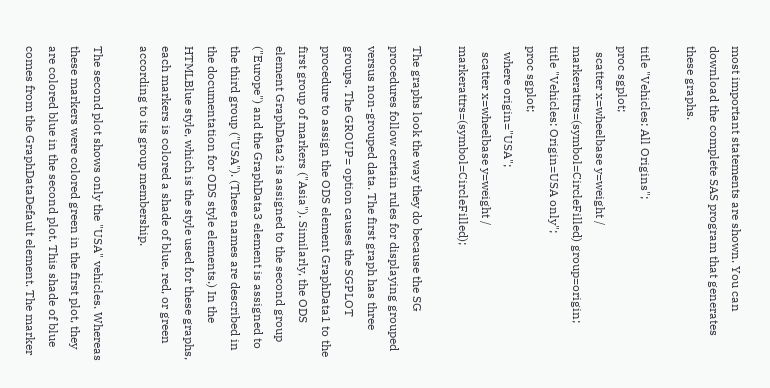most important statements are shown. You can download the complete SAS program that generates these graphs.

title "Vehicles: All Origins";
proc sgplot;
  scatter x=wheelbase y=weight / markerattrs=(symbol=CircleFilled) group=origin;
title "Vehicles: Origin=USA only";
proc sgplot;
  where origin="USA";
  scatter x=wheelbase y=weight / markerattrs=(symbol=CircleFilled);

The graphs look the way they do because the SG procedures follow certain rules for displaying grouped versus non-grouped data. The first graph has three groups. The GROUP= option causes the SGPLOT procedure to assign the ODS element GraphData1 to the first group of markers ("Asia"). Similarly, the ODS element GraphData2 is assigned to the second group ("Europe") and the GraphData3 element is assigned to the third group ("USA"). (These names are described in the documentation for ODS style elements.) In the HTMLBlue style, which is the style used for these graphs, each markers is colored a shade of blue, red, or green according to its group membership.

The second plot shows only the "USA" vehicles. Whereas these markers were colored green in the first plot, they are colored blue in the second plot. This shade of blue comes from the GraphDataDefault element. The marker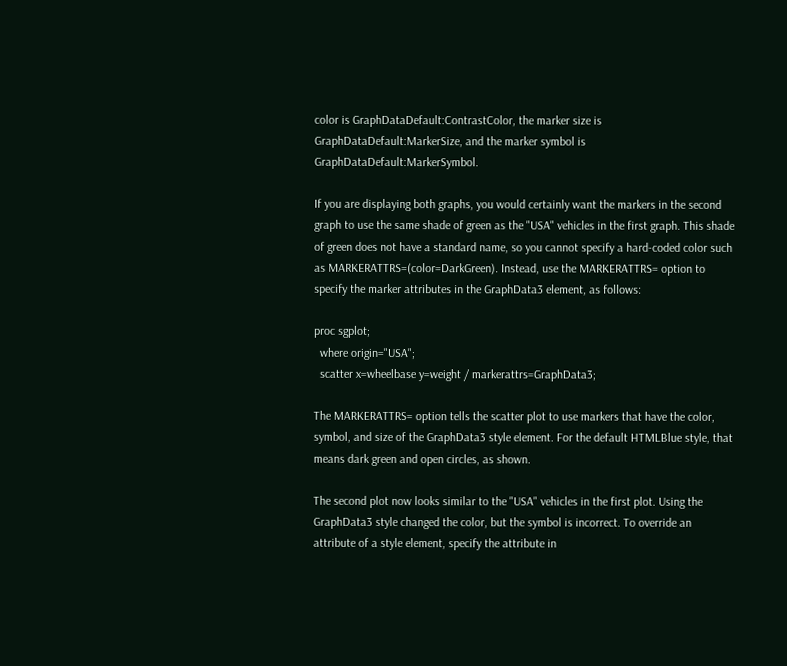color is GraphDataDefault:ContrastColor, the marker size is GraphDataDefault:MarkerSize, and the marker symbol is GraphDataDefault:MarkerSymbol.

If you are displaying both graphs, you would certainly want the markers in the second graph to use the same shade of green as the "USA" vehicles in the first graph. This shade of green does not have a standard name, so you cannot specify a hard-coded color such as MARKERATTRS=(color=DarkGreen). Instead, use the MARKERATTRS= option to specify the marker attributes in the GraphData3 element, as follows:

proc sgplot;
  where origin="USA";
  scatter x=wheelbase y=weight / markerattrs=GraphData3;

The MARKERATTRS= option tells the scatter plot to use markers that have the color, symbol, and size of the GraphData3 style element. For the default HTMLBlue style, that means dark green and open circles, as shown.

The second plot now looks similar to the "USA" vehicles in the first plot. Using the GraphData3 style changed the color, but the symbol is incorrect. To override an attribute of a style element, specify the attribute in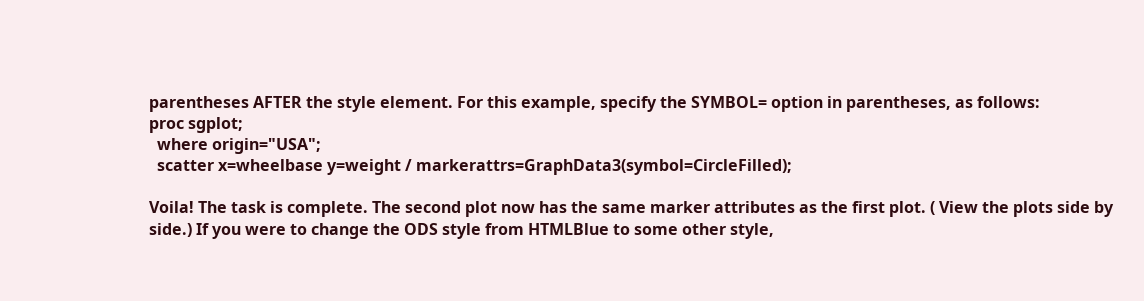parentheses AFTER the style element. For this example, specify the SYMBOL= option in parentheses, as follows:
proc sgplot;
  where origin="USA";
  scatter x=wheelbase y=weight / markerattrs=GraphData3(symbol=CircleFilled);

Voila! The task is complete. The second plot now has the same marker attributes as the first plot. ( View the plots side by side.) If you were to change the ODS style from HTMLBlue to some other style,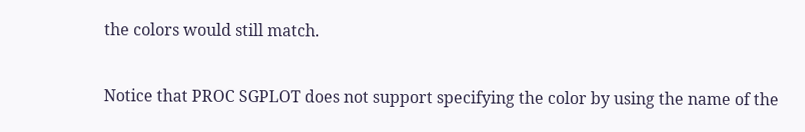the colors would still match.

Notice that PROC SGPLOT does not support specifying the color by using the name of the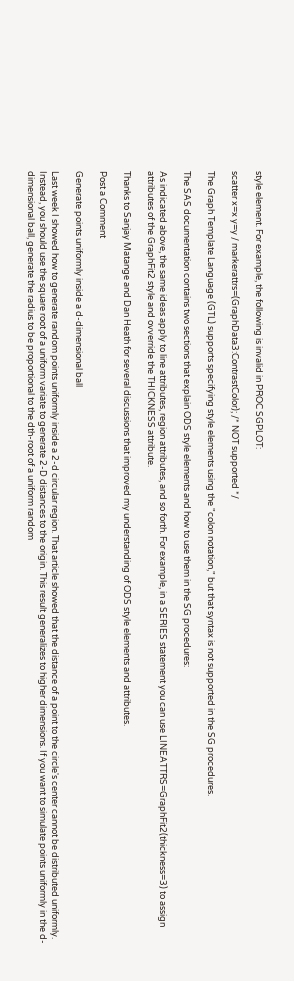style element. For example, the following is invalid in PROC SGPLOT:

scatter x=x y=y / markerattrs=(GraphData3:ContrastColor); /* NOT supported */

The Graph Template Language (GTL) supports specifying style elements using the "colon notation," but that syntax is not supported in the SG procedures.

The SAS documentation contains two sections that explain ODS style elements and how to use them in the SG procedures:

As indicated above, the same ideas apply to line attributes, region attributes, and so forth. For example, in a SERIES statement you can use LINEATTRS=GraphFit2(thickness=3) to assign attributes of the GraphFit2 style and ovverride the THICKNESS attribute.

Thanks to Sanjay Matange and Dan Heath for several discussions that improved my understanding of ODS style elements and attributes.

Post a Comment

Generate points uniformly inside a d-dimensional ball

Last week I showed how to generate random points uniformly inside a 2-d circular region. That article showed that the distance of a point to the circle's center cannot be distributed uniformly. Instead, you should use the square root of a uniform variate to generate 2-D distances to the origin. This result generalizes to higher dimensions. If you want to simulate points uniformly in the d-dimensional ball, generate the radius to be proportional to the dth-root of a uniform random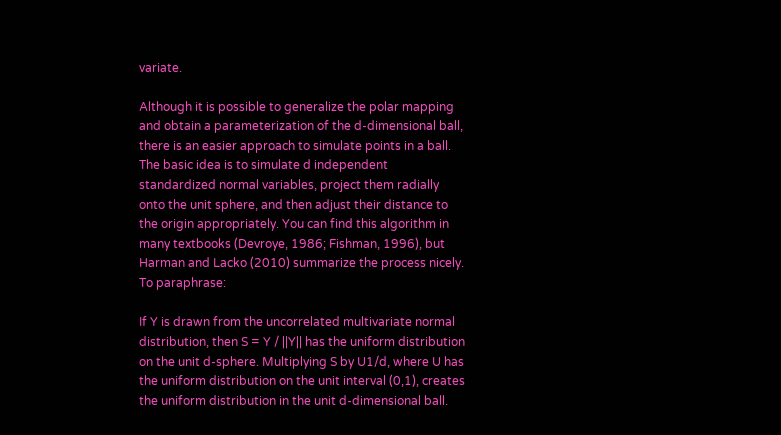variate.

Although it is possible to generalize the polar mapping and obtain a parameterization of the d-dimensional ball, there is an easier approach to simulate points in a ball. The basic idea is to simulate d independent standardized normal variables, project them radially onto the unit sphere, and then adjust their distance to the origin appropriately. You can find this algorithm in many textbooks (Devroye, 1986; Fishman, 1996), but Harman and Lacko (2010) summarize the process nicely. To paraphrase:

If Y is drawn from the uncorrelated multivariate normal distribution, then S = Y / ||Y|| has the uniform distribution on the unit d-sphere. Multiplying S by U1/d, where U has the uniform distribution on the unit interval (0,1), creates the uniform distribution in the unit d-dimensional ball.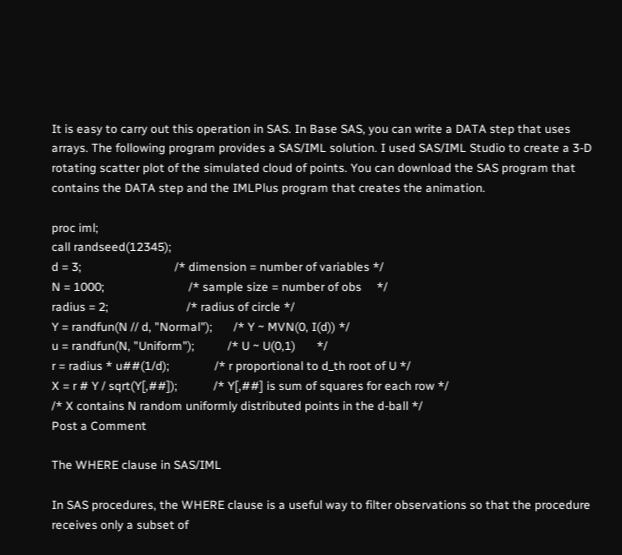It is easy to carry out this operation in SAS. In Base SAS, you can write a DATA step that uses arrays. The following program provides a SAS/IML solution. I used SAS/IML Studio to create a 3-D rotating scatter plot of the simulated cloud of points. You can download the SAS program that contains the DATA step and the IMLPlus program that creates the animation.

proc iml;
call randseed(12345);
d = 3;                               /* dimension = number of variables */
N = 1000;                            /* sample size = number of obs     */
radius = 2;                          /* radius of circle */
Y = randfun(N // d, "Normal");       /* Y ~ MVN(0, I(d)) */
u = randfun(N, "Uniform");           /* U ~ U(0,1)       */
r = radius * u##(1/d);               /* r proportional to d_th root of U */
X = r # Y / sqrt(Y[,##]);            /* Y[,##] is sum of squares for each row */
/* X contains N random uniformly distributed points in the d-ball */
Post a Comment

The WHERE clause in SAS/IML

In SAS procedures, the WHERE clause is a useful way to filter observations so that the procedure receives only a subset of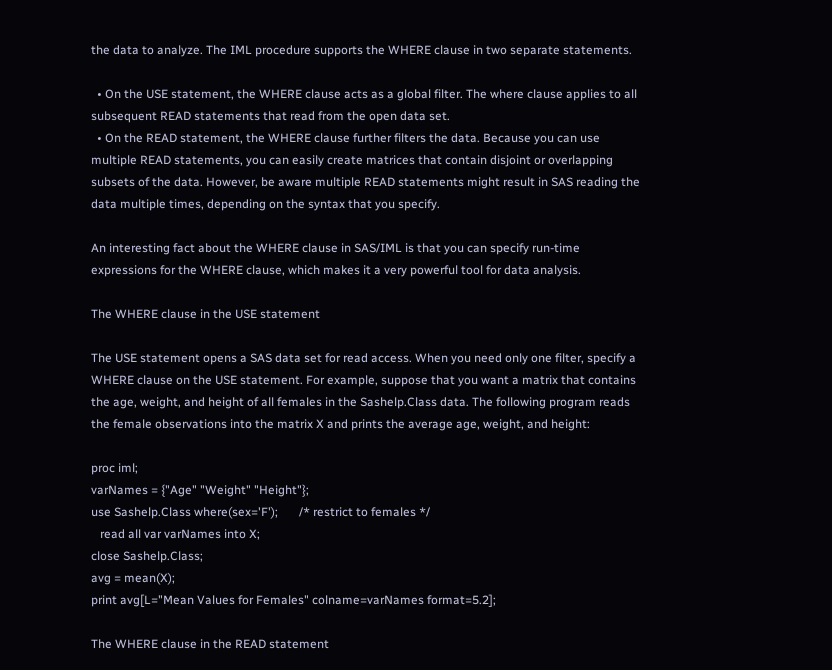the data to analyze. The IML procedure supports the WHERE clause in two separate statements.

  • On the USE statement, the WHERE clause acts as a global filter. The where clause applies to all subsequent READ statements that read from the open data set.
  • On the READ statement, the WHERE clause further filters the data. Because you can use multiple READ statements, you can easily create matrices that contain disjoint or overlapping subsets of the data. However, be aware multiple READ statements might result in SAS reading the data multiple times, depending on the syntax that you specify.

An interesting fact about the WHERE clause in SAS/IML is that you can specify run-time expressions for the WHERE clause, which makes it a very powerful tool for data analysis.

The WHERE clause in the USE statement

The USE statement opens a SAS data set for read access. When you need only one filter, specify a WHERE clause on the USE statement. For example, suppose that you want a matrix that contains the age, weight, and height of all females in the Sashelp.Class data. The following program reads the female observations into the matrix X and prints the average age, weight, and height:

proc iml;
varNames = {"Age" "Weight" "Height"};
use Sashelp.Class where(sex='F');       /* restrict to females */
   read all var varNames into X;
close Sashelp.Class;
avg = mean(X);
print avg[L="Mean Values for Females" colname=varNames format=5.2];

The WHERE clause in the READ statement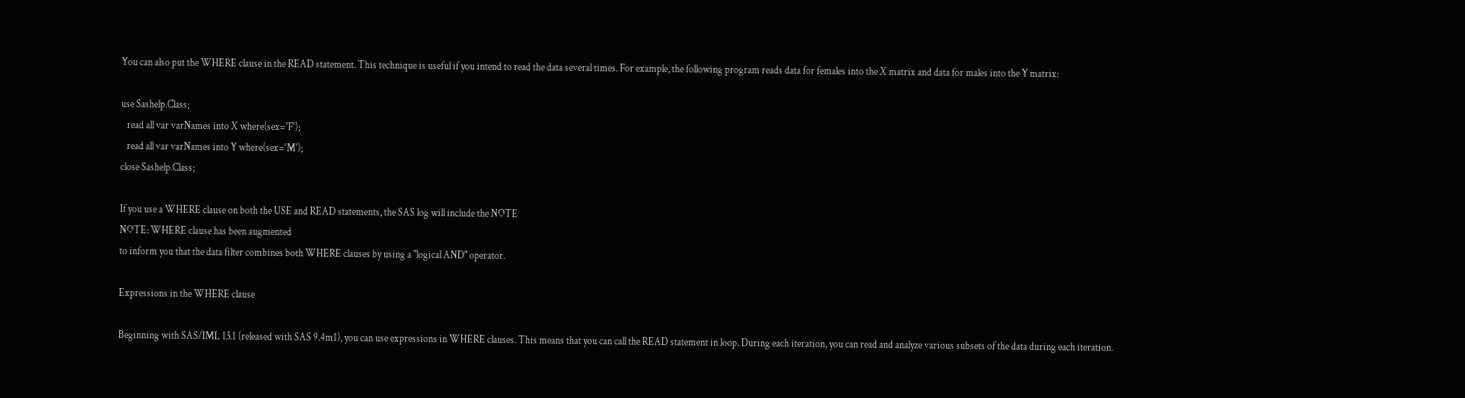You can also put the WHERE clause in the READ statement. This technique is useful if you intend to read the data several times. For example, the following program reads data for females into the X matrix and data for males into the Y matrix:

use Sashelp.Class;
   read all var varNames into X where(sex='F');
   read all var varNames into Y where(sex='M');
close Sashelp.Class;

If you use a WHERE clause on both the USE and READ statements, the SAS log will include the NOTE
NOTE: WHERE clause has been augmented
to inform you that the data filter combines both WHERE clauses by using a "logical AND" operator.

Expressions in the WHERE clause

Beginning with SAS/IML 13.1 (released with SAS 9.4m1), you can use expressions in WHERE clauses. This means that you can call the READ statement in loop. During each iteration, you can read and analyze various subsets of the data during each iteration.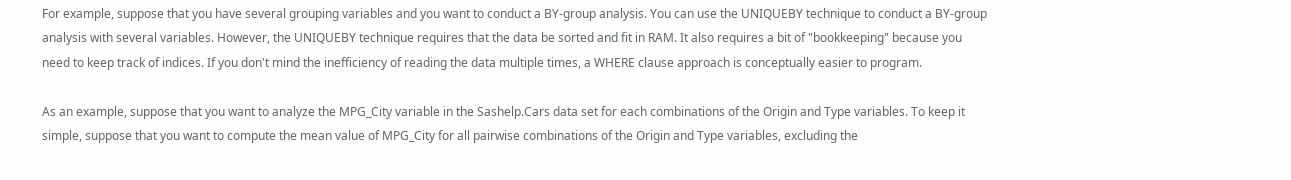For example, suppose that you have several grouping variables and you want to conduct a BY-group analysis. You can use the UNIQUEBY technique to conduct a BY-group analysis with several variables. However, the UNIQUEBY technique requires that the data be sorted and fit in RAM. It also requires a bit of "bookkeeping" because you need to keep track of indices. If you don't mind the inefficiency of reading the data multiple times, a WHERE clause approach is conceptually easier to program.

As an example, suppose that you want to analyze the MPG_City variable in the Sashelp.Cars data set for each combinations of the Origin and Type variables. To keep it simple, suppose that you want to compute the mean value of MPG_City for all pairwise combinations of the Origin and Type variables, excluding the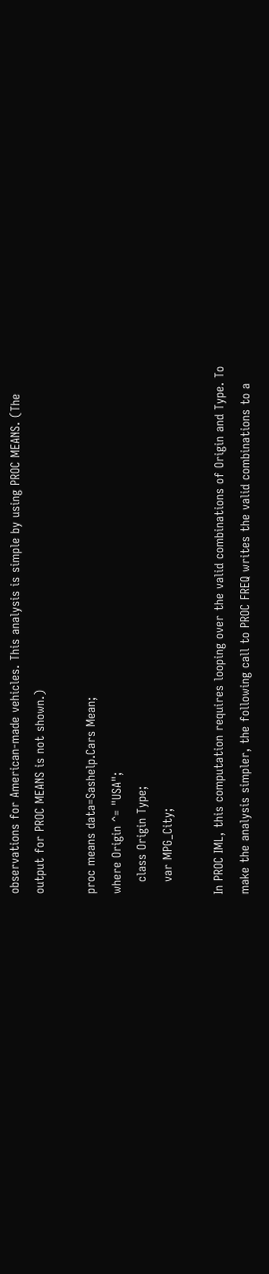observations for American-made vehicles. This analysis is simple by using PROC MEANS. (The output for PROC MEANS is not shown.)

proc means data=Sashelp.Cars Mean;
where Origin ^= "USA";
   class Origin Type;
   var MPG_City;

In PROC IML, this computation requires looping over the valid combinations of Origin and Type. To make the analysis simpler, the following call to PROC FREQ writes the valid combinations to a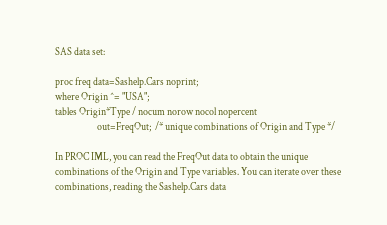SAS data set:

proc freq data=Sashelp.Cars noprint;
where Origin ^= "USA";
tables Origin*Type / nocum norow nocol nopercent
                     out=FreqOut;  /* unique combinations of Origin and Type */

In PROC IML, you can read the FreqOut data to obtain the unique combinations of the Origin and Type variables. You can iterate over these combinations, reading the Sashelp.Cars data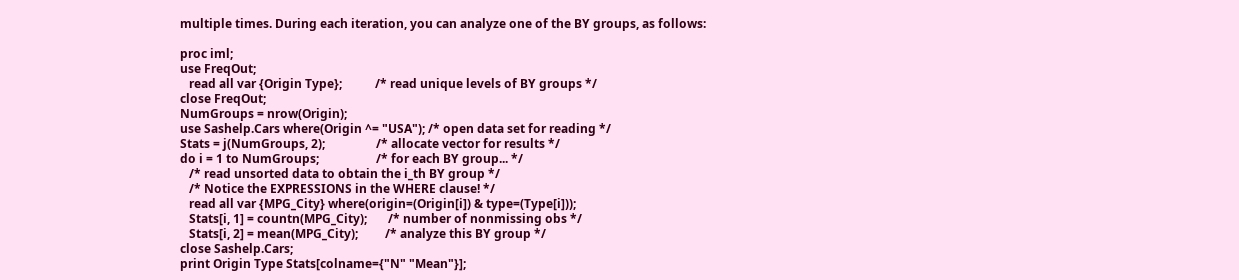multiple times. During each iteration, you can analyze one of the BY groups, as follows:

proc iml;
use FreqOut;
   read all var {Origin Type};           /* read unique levels of BY groups */
close FreqOut;
NumGroups = nrow(Origin);
use Sashelp.Cars where(Origin ^= "USA"); /* open data set for reading */
Stats = j(NumGroups, 2);                 /* allocate vector for results */
do i = 1 to NumGroups;                   /* for each BY group... */
   /* read unsorted data to obtain the i_th BY group */
   /* Notice the EXPRESSIONS in the WHERE clause! */
   read all var {MPG_City} where(origin=(Origin[i]) & type=(Type[i]));
   Stats[i, 1] = countn(MPG_City);       /* number of nonmissing obs */
   Stats[i, 2] = mean(MPG_City);         /* analyze this BY group */
close Sashelp.Cars;
print Origin Type Stats[colname={"N" "Mean"}];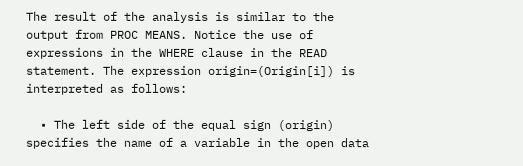The result of the analysis is similar to the output from PROC MEANS. Notice the use of expressions in the WHERE clause in the READ statement. The expression origin=(Origin[i]) is interpreted as follows:

  • The left side of the equal sign (origin) specifies the name of a variable in the open data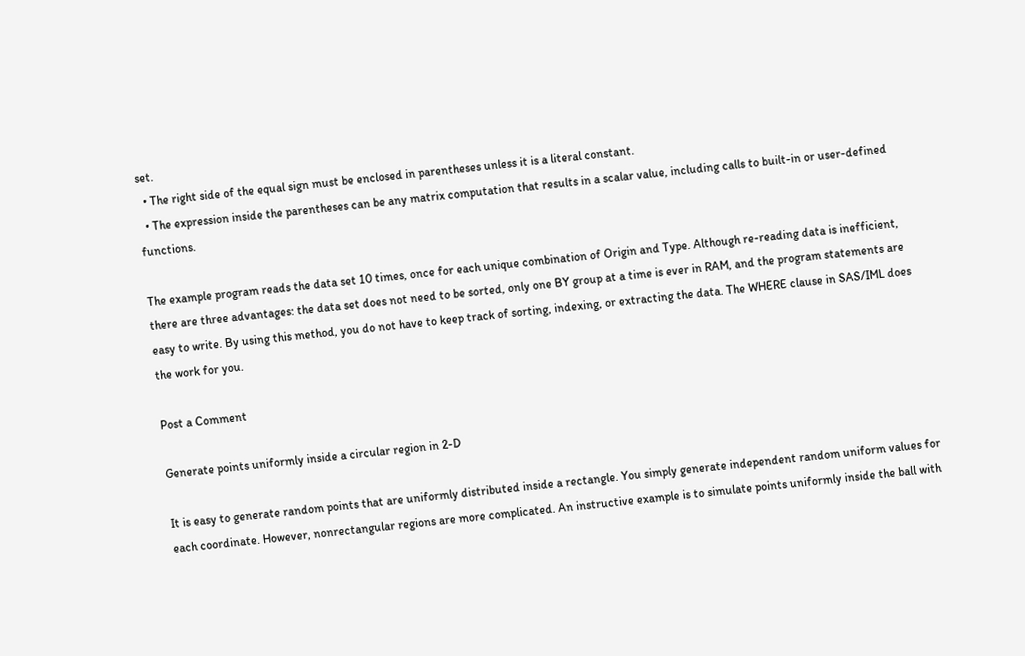set.
  • The right side of the equal sign must be enclosed in parentheses unless it is a literal constant.
  • The expression inside the parentheses can be any matrix computation that results in a scalar value, including calls to built-in or user-defined functions.

The example program reads the data set 10 times, once for each unique combination of Origin and Type. Although re-reading data is inefficient, there are three advantages: the data set does not need to be sorted, only one BY group at a time is ever in RAM, and the program statements are easy to write. By using this method, you do not have to keep track of sorting, indexing, or extracting the data. The WHERE clause in SAS/IML does the work for you.

Post a Comment

Generate points uniformly inside a circular region in 2-D

It is easy to generate random points that are uniformly distributed inside a rectangle. You simply generate independent random uniform values for each coordinate. However, nonrectangular regions are more complicated. An instructive example is to simulate points uniformly inside the ball with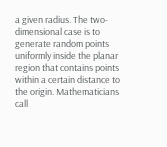a given radius. The two-dimensional case is to generate random points uniformly inside the planar region that contains points within a certain distance to the origin. Mathematicians call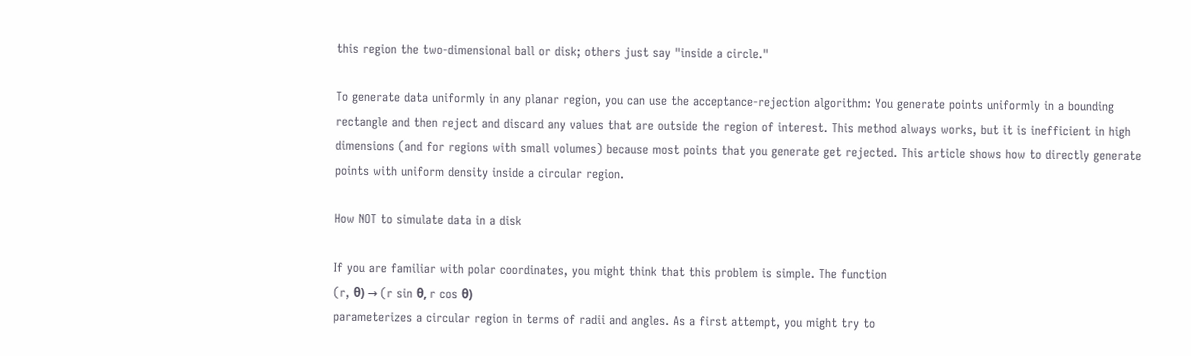this region the two-dimensional ball or disk; others just say "inside a circle."

To generate data uniformly in any planar region, you can use the acceptance-rejection algorithm: You generate points uniformly in a bounding rectangle and then reject and discard any values that are outside the region of interest. This method always works, but it is inefficient in high dimensions (and for regions with small volumes) because most points that you generate get rejected. This article shows how to directly generate points with uniform density inside a circular region.

How NOT to simulate data in a disk

If you are familiar with polar coordinates, you might think that this problem is simple. The function
(r, θ) → (r sin θ, r cos θ)
parameterizes a circular region in terms of radii and angles. As a first attempt, you might try to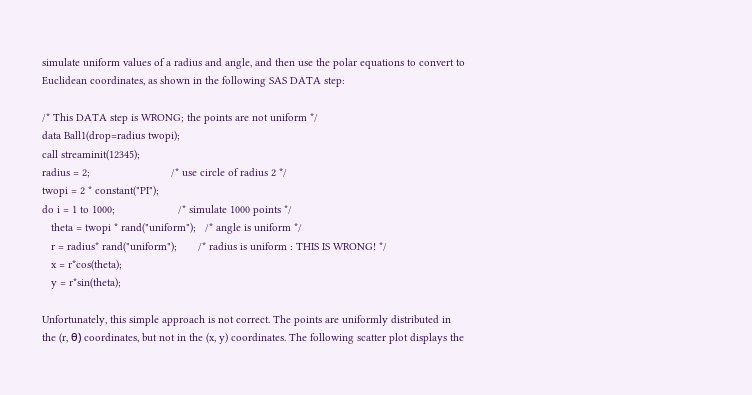simulate uniform values of a radius and angle, and then use the polar equations to convert to Euclidean coordinates, as shown in the following SAS DATA step:

/* This DATA step is WRONG; the points are not uniform */
data Ball1(drop=radius twopi);
call streaminit(12345);
radius = 2;                           /* use circle of radius 2 */
twopi = 2 * constant("PI");
do i = 1 to 1000;                     /* simulate 1000 points */
   theta = twopi * rand("uniform");   /* angle is uniform */
   r = radius* rand("uniform");       /* radius is uniform : THIS IS WRONG! */
   x = r*cos(theta);
   y = r*sin(theta);

Unfortunately, this simple approach is not correct. The points are uniformly distributed in the (r, θ) coordinates, but not in the (x, y) coordinates. The following scatter plot displays the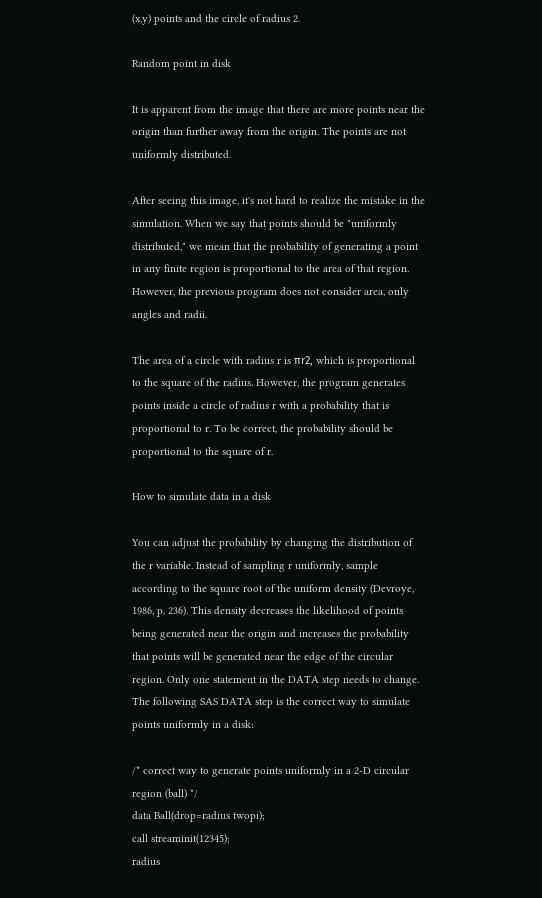(x,y) points and the circle of radius 2.

Random point in disk

It is apparent from the image that there are more points near the origin than further away from the origin. The points are not uniformly distributed.

After seeing this image, it's not hard to realize the mistake in the simulation. When we say that points should be "uniformly distributed," we mean that the probability of generating a point in any finite region is proportional to the area of that region. However, the previous program does not consider area, only angles and radii.

The area of a circle with radius r is πr2, which is proportional to the square of the radius. However, the program generates points inside a circle of radius r with a probability that is proportional to r. To be correct, the probability should be proportional to the square of r.

How to simulate data in a disk

You can adjust the probability by changing the distribution of the r variable. Instead of sampling r uniformly, sample according to the square root of the uniform density (Devroye, 1986, p. 236). This density decreases the likelihood of points being generated near the origin and increases the probability that points will be generated near the edge of the circular region. Only one statement in the DATA step needs to change. The following SAS DATA step is the correct way to simulate points uniformly in a disk:

/* correct way to generate points uniformly in a 2-D circular region (ball) */
data Ball(drop=radius twopi);
call streaminit(12345);
radius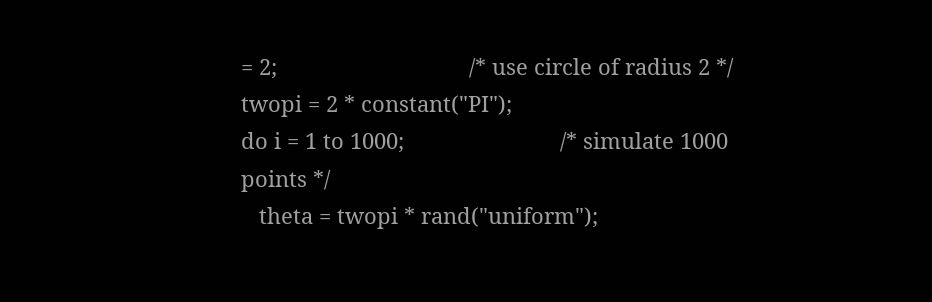= 2;                                /* use circle of radius 2 */
twopi = 2 * constant("PI");
do i = 1 to 1000;                          /* simulate 1000 points */
   theta = twopi * rand("uniform");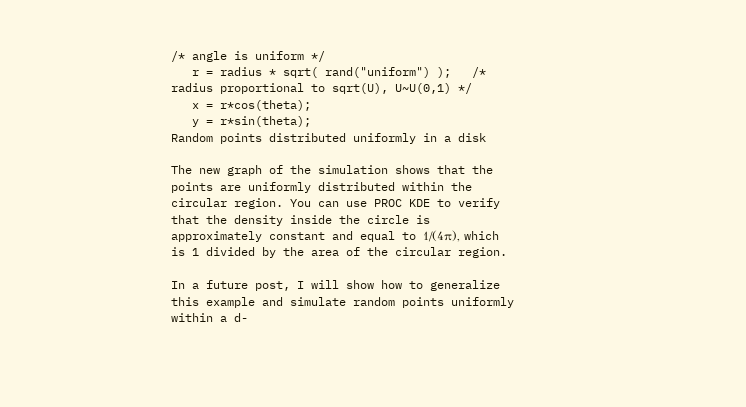/* angle is uniform */
   r = radius * sqrt( rand("uniform") );   /* radius proportional to sqrt(U), U~U(0,1) */
   x = r*cos(theta);
   y = r*sin(theta);
Random points distributed uniformly in a disk

The new graph of the simulation shows that the points are uniformly distributed within the circular region. You can use PROC KDE to verify that the density inside the circle is approximately constant and equal to 1/(4π), which is 1 divided by the area of the circular region.

In a future post, I will show how to generalize this example and simulate random points uniformly within a d-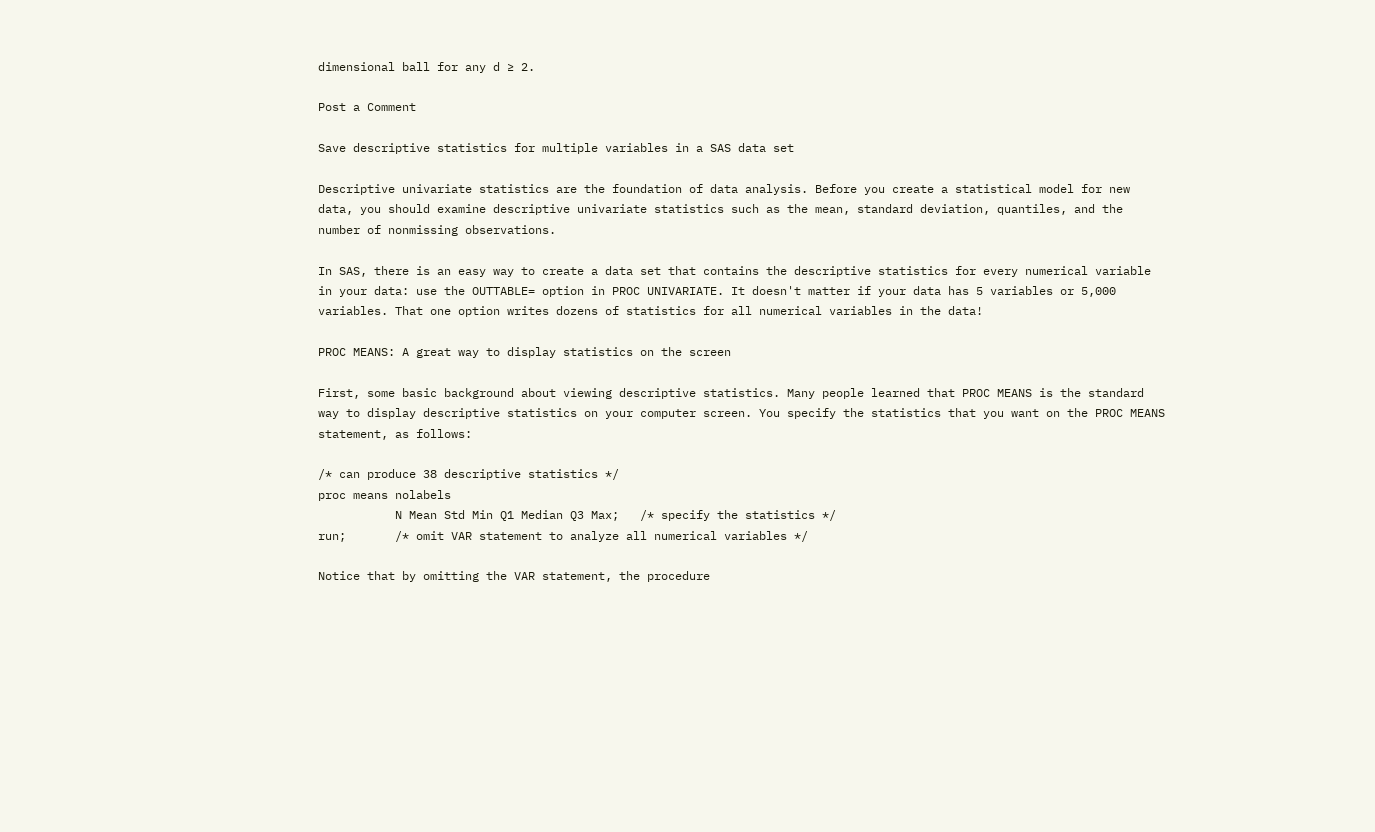dimensional ball for any d ≥ 2.

Post a Comment

Save descriptive statistics for multiple variables in a SAS data set

Descriptive univariate statistics are the foundation of data analysis. Before you create a statistical model for new data, you should examine descriptive univariate statistics such as the mean, standard deviation, quantiles, and the number of nonmissing observations.

In SAS, there is an easy way to create a data set that contains the descriptive statistics for every numerical variable in your data: use the OUTTABLE= option in PROC UNIVARIATE. It doesn't matter if your data has 5 variables or 5,000 variables. That one option writes dozens of statistics for all numerical variables in the data!

PROC MEANS: A great way to display statistics on the screen

First, some basic background about viewing descriptive statistics. Many people learned that PROC MEANS is the standard way to display descriptive statistics on your computer screen. You specify the statistics that you want on the PROC MEANS statement, as follows:

/* can produce 38 descriptive statistics */
proc means nolabels
           N Mean Std Min Q1 Median Q3 Max;   /* specify the statistics */
run;       /* omit VAR statement to analyze all numerical variables */

Notice that by omitting the VAR statement, the procedure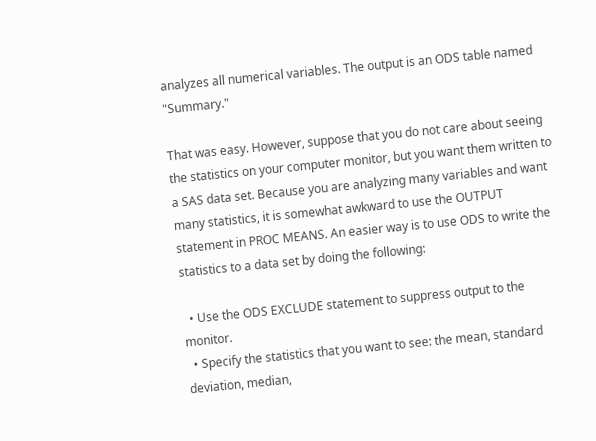analyzes all numerical variables. The output is an ODS table named "Summary."

That was easy. However, suppose that you do not care about seeing the statistics on your computer monitor, but you want them written to a SAS data set. Because you are analyzing many variables and want many statistics, it is somewhat awkward to use the OUTPUT statement in PROC MEANS. An easier way is to use ODS to write the statistics to a data set by doing the following:

  • Use the ODS EXCLUDE statement to suppress output to the monitor.
  • Specify the statistics that you want to see: the mean, standard deviation, median,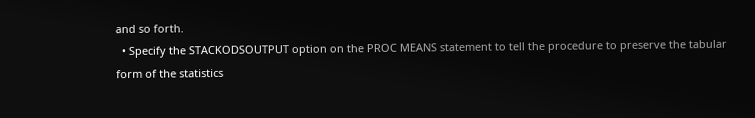and so forth.
  • Specify the STACKODSOUTPUT option on the PROC MEANS statement to tell the procedure to preserve the tabular form of the statistics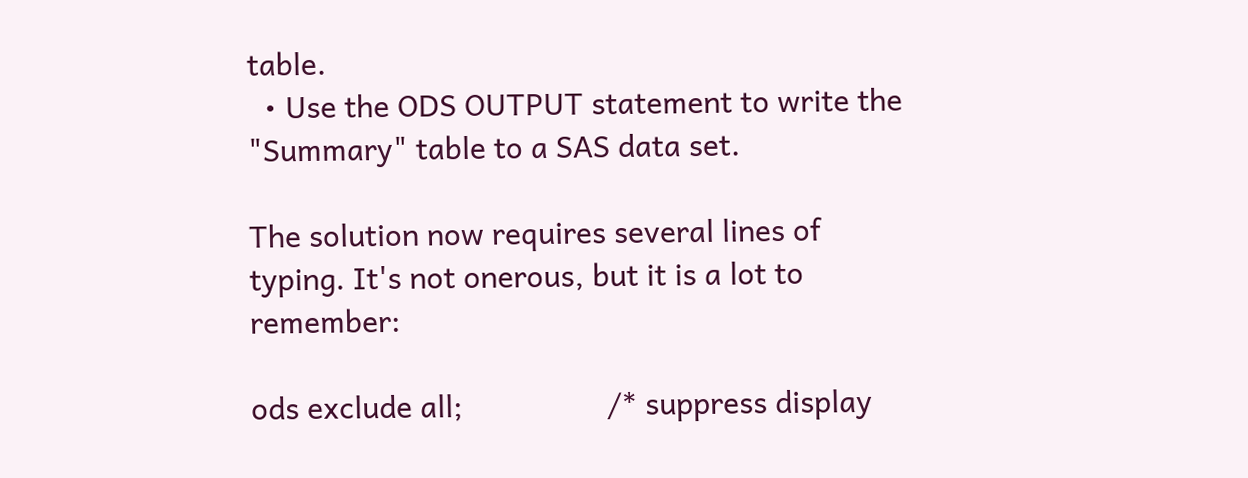table.
  • Use the ODS OUTPUT statement to write the "Summary" table to a SAS data set.

The solution now requires several lines of typing. It's not onerous, but it is a lot to remember:

ods exclude all;                  /* suppress display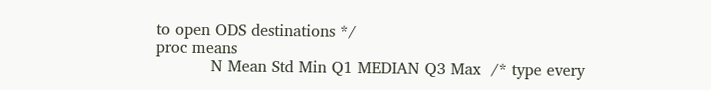to open ODS destinations */
proc means
           N Mean Std Min Q1 MEDIAN Q3 Max  /* type every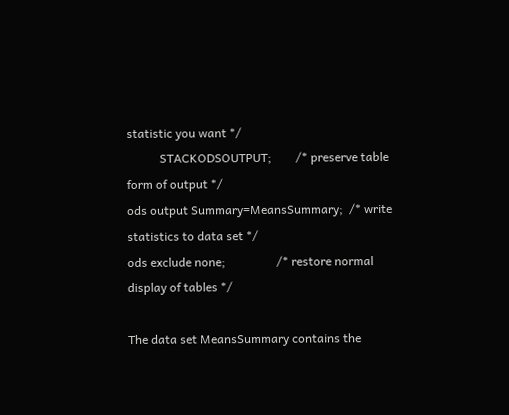statistic you want */
           STACKODSOUTPUT;        /* preserve table form of output */
ods output Summary=MeansSummary;  /* write statistics to data set */
ods exclude none;                 /* restore normal display of tables */

The data set MeansSummary contains the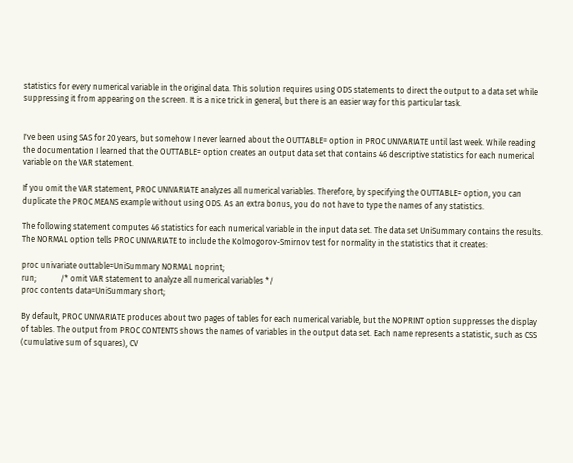statistics for every numerical variable in the original data. This solution requires using ODS statements to direct the output to a data set while suppressing it from appearing on the screen. It is a nice trick in general, but there is an easier way for this particular task.


I've been using SAS for 20 years, but somehow I never learned about the OUTTABLE= option in PROC UNIVARIATE until last week. While reading the documentation I learned that the OUTTABLE= option creates an output data set that contains 46 descriptive statistics for each numerical variable on the VAR statement.

If you omit the VAR statement, PROC UNIVARIATE analyzes all numerical variables. Therefore, by specifying the OUTTABLE= option, you can duplicate the PROC MEANS example without using ODS. As an extra bonus, you do not have to type the names of any statistics.

The following statement computes 46 statistics for each numerical variable in the input data set. The data set UniSummary contains the results. The NORMAL option tells PROC UNIVARIATE to include the Kolmogorov-Smirnov test for normality in the statistics that it creates:

proc univariate outtable=UniSummary NORMAL noprint;
run;            /* omit VAR statement to analyze all numerical variables */
proc contents data=UniSummary short;

By default, PROC UNIVARIATE produces about two pages of tables for each numerical variable, but the NOPRINT option suppresses the display of tables. The output from PROC CONTENTS shows the names of variables in the output data set. Each name represents a statistic, such as CSS (cumulative sum of squares), CV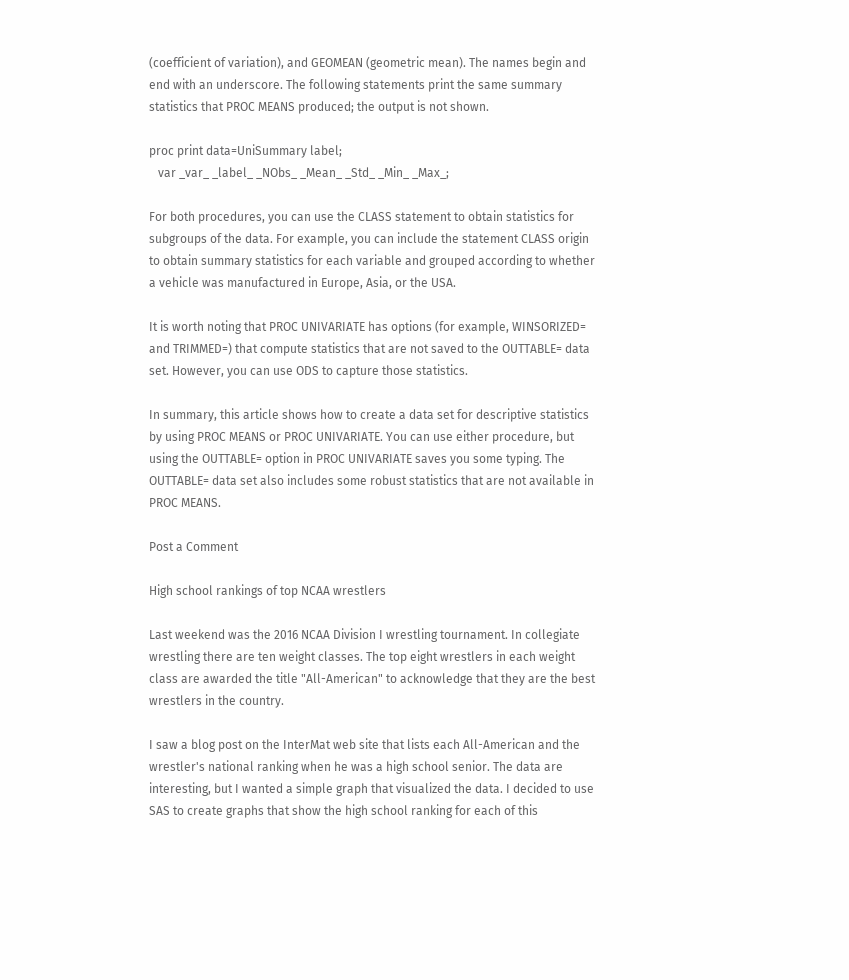(coefficient of variation), and GEOMEAN (geometric mean). The names begin and end with an underscore. The following statements print the same summary statistics that PROC MEANS produced; the output is not shown.

proc print data=UniSummary label;
   var _var_ _label_ _NObs_ _Mean_ _Std_ _Min_ _Max_;

For both procedures, you can use the CLASS statement to obtain statistics for subgroups of the data. For example, you can include the statement CLASS origin to obtain summary statistics for each variable and grouped according to whether a vehicle was manufactured in Europe, Asia, or the USA.

It is worth noting that PROC UNIVARIATE has options (for example, WINSORIZED= and TRIMMED=) that compute statistics that are not saved to the OUTTABLE= data set. However, you can use ODS to capture those statistics.

In summary, this article shows how to create a data set for descriptive statistics by using PROC MEANS or PROC UNIVARIATE. You can use either procedure, but using the OUTTABLE= option in PROC UNIVARIATE saves you some typing. The OUTTABLE= data set also includes some robust statistics that are not available in PROC MEANS.

Post a Comment

High school rankings of top NCAA wrestlers

Last weekend was the 2016 NCAA Division I wrestling tournament. In collegiate wrestling there are ten weight classes. The top eight wrestlers in each weight class are awarded the title "All-American" to acknowledge that they are the best wrestlers in the country.

I saw a blog post on the InterMat web site that lists each All-American and the wrestler's national ranking when he was a high school senior. The data are interesting, but I wanted a simple graph that visualized the data. I decided to use SAS to create graphs that show the high school ranking for each of this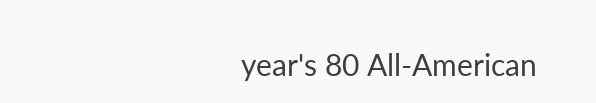year's 80 All-American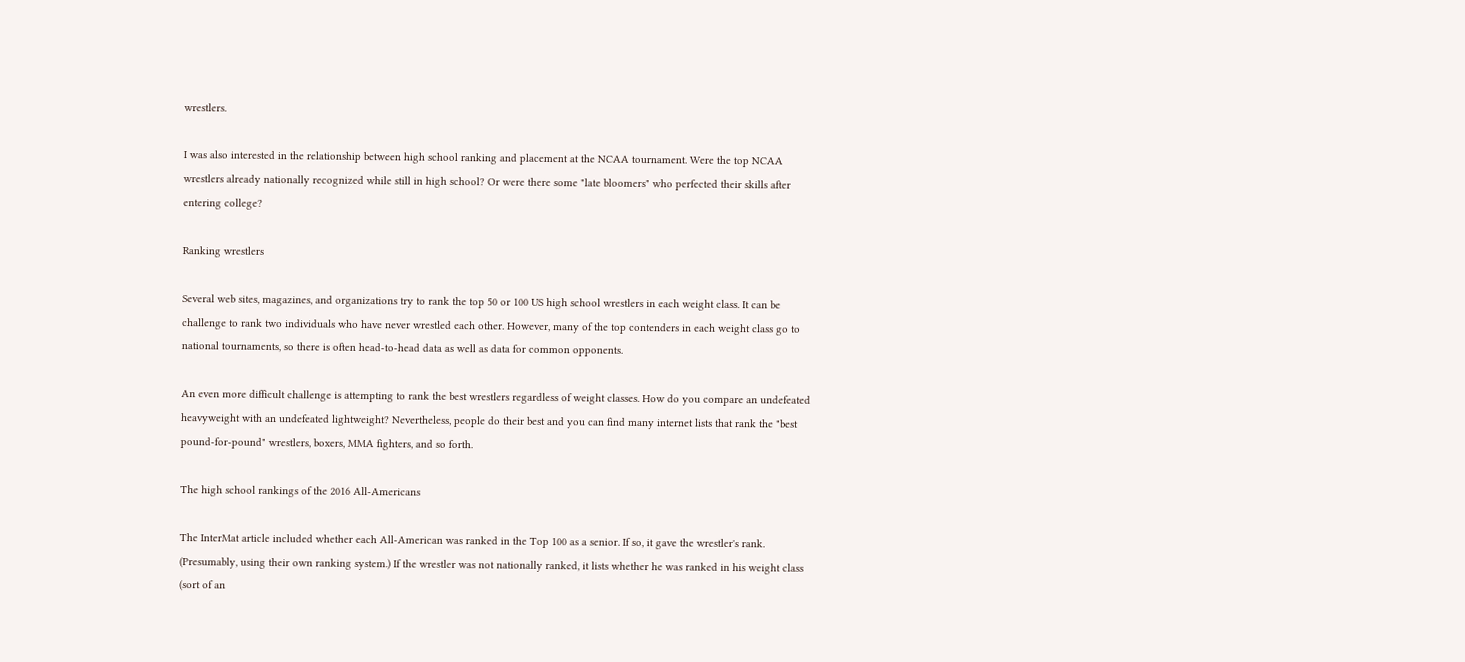wrestlers.

I was also interested in the relationship between high school ranking and placement at the NCAA tournament. Were the top NCAA wrestlers already nationally recognized while still in high school? Or were there some "late bloomers" who perfected their skills after entering college?

Ranking wrestlers

Several web sites, magazines, and organizations try to rank the top 50 or 100 US high school wrestlers in each weight class. It can be challenge to rank two individuals who have never wrestled each other. However, many of the top contenders in each weight class go to national tournaments, so there is often head-to-head data as well as data for common opponents.

An even more difficult challenge is attempting to rank the best wrestlers regardless of weight classes. How do you compare an undefeated heavyweight with an undefeated lightweight? Nevertheless, people do their best and you can find many internet lists that rank the "best pound-for-pound" wrestlers, boxers, MMA fighters, and so forth.

The high school rankings of the 2016 All-Americans

The InterMat article included whether each All-American was ranked in the Top 100 as a senior. If so, it gave the wrestler's rank. (Presumably, using their own ranking system.) If the wrestler was not nationally ranked, it lists whether he was ranked in his weight class (sort of an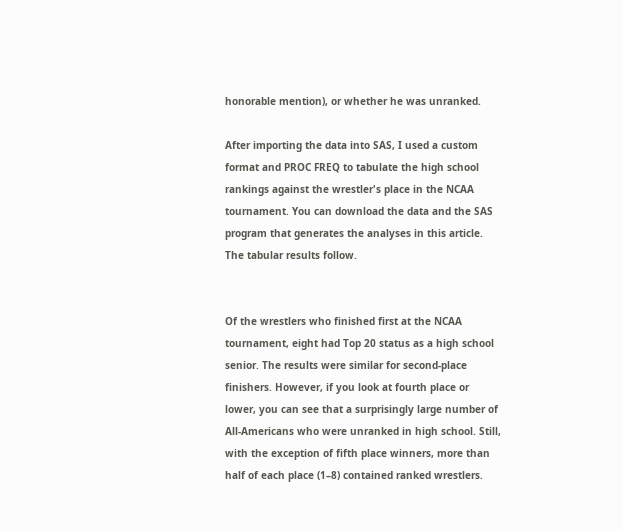honorable mention), or whether he was unranked.

After importing the data into SAS, I used a custom format and PROC FREQ to tabulate the high school rankings against the wrestler's place in the NCAA tournament. You can download the data and the SAS program that generates the analyses in this article. The tabular results follow.


Of the wrestlers who finished first at the NCAA tournament, eight had Top 20 status as a high school senior. The results were similar for second-place finishers. However, if you look at fourth place or lower, you can see that a surprisingly large number of All-Americans who were unranked in high school. Still, with the exception of fifth place winners, more than half of each place (1–8) contained ranked wrestlers.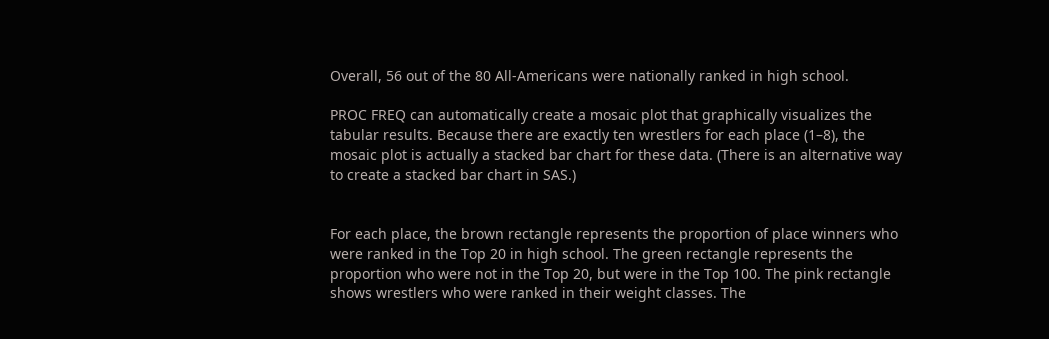Overall, 56 out of the 80 All-Americans were nationally ranked in high school.

PROC FREQ can automatically create a mosaic plot that graphically visualizes the tabular results. Because there are exactly ten wrestlers for each place (1–8), the mosaic plot is actually a stacked bar chart for these data. (There is an alternative way to create a stacked bar chart in SAS.)


For each place, the brown rectangle represents the proportion of place winners who were ranked in the Top 20 in high school. The green rectangle represents the proportion who were not in the Top 20, but were in the Top 100. The pink rectangle shows wrestlers who were ranked in their weight classes. The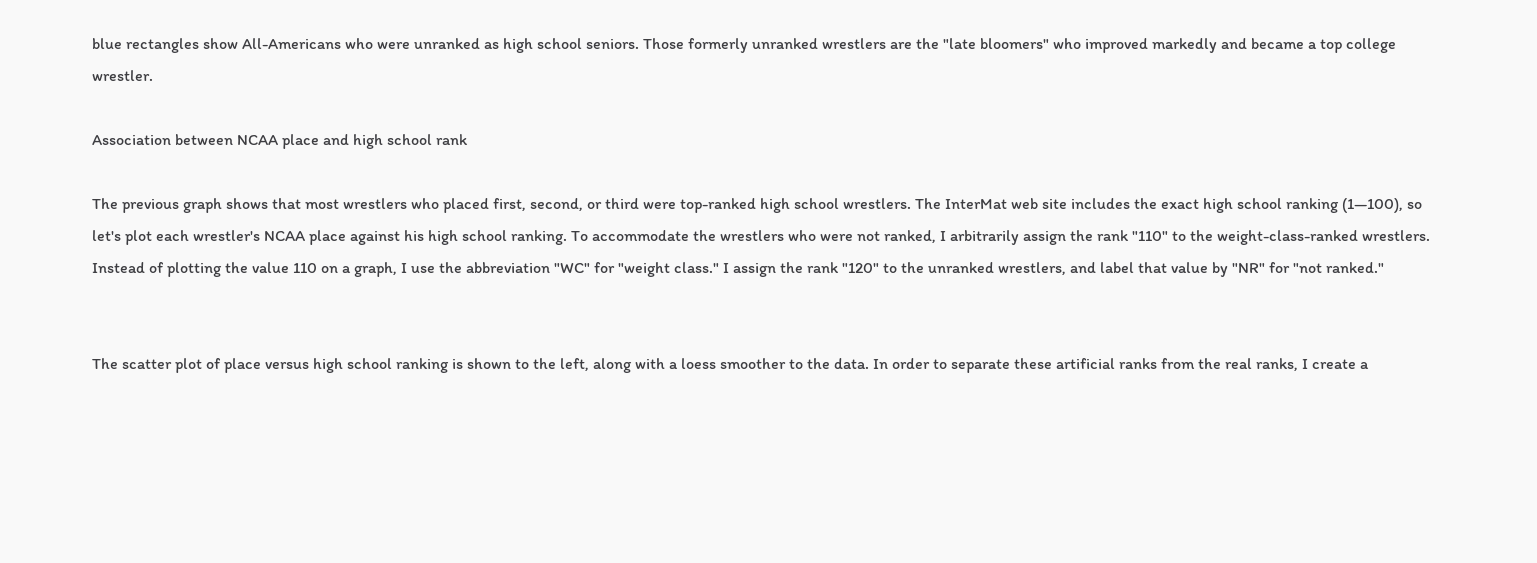blue rectangles show All-Americans who were unranked as high school seniors. Those formerly unranked wrestlers are the "late bloomers" who improved markedly and became a top college wrestler.

Association between NCAA place and high school rank

The previous graph shows that most wrestlers who placed first, second, or third were top-ranked high school wrestlers. The InterMat web site includes the exact high school ranking (1—100), so let's plot each wrestler's NCAA place against his high school ranking. To accommodate the wrestlers who were not ranked, I arbitrarily assign the rank "110" to the weight-class-ranked wrestlers. Instead of plotting the value 110 on a graph, I use the abbreviation "WC" for "weight class." I assign the rank "120" to the unranked wrestlers, and label that value by "NR" for "not ranked."


The scatter plot of place versus high school ranking is shown to the left, along with a loess smoother to the data. In order to separate these artificial ranks from the real ranks, I create a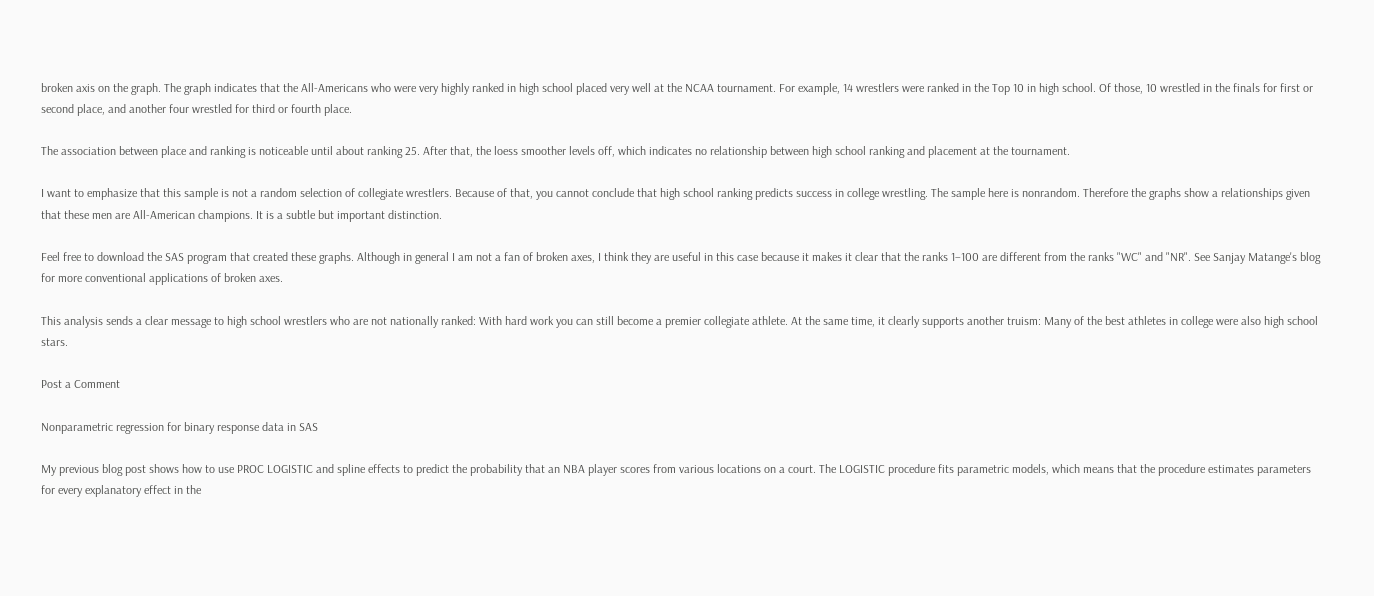broken axis on the graph. The graph indicates that the All-Americans who were very highly ranked in high school placed very well at the NCAA tournament. For example, 14 wrestlers were ranked in the Top 10 in high school. Of those, 10 wrestled in the finals for first or second place, and another four wrestled for third or fourth place.

The association between place and ranking is noticeable until about ranking 25. After that, the loess smoother levels off, which indicates no relationship between high school ranking and placement at the tournament.

I want to emphasize that this sample is not a random selection of collegiate wrestlers. Because of that, you cannot conclude that high school ranking predicts success in college wrestling. The sample here is nonrandom. Therefore the graphs show a relationships given that these men are All-American champions. It is a subtle but important distinction.

Feel free to download the SAS program that created these graphs. Although in general I am not a fan of broken axes, I think they are useful in this case because it makes it clear that the ranks 1–100 are different from the ranks "WC" and "NR". See Sanjay Matange's blog for more conventional applications of broken axes.

This analysis sends a clear message to high school wrestlers who are not nationally ranked: With hard work you can still become a premier collegiate athlete. At the same time, it clearly supports another truism: Many of the best athletes in college were also high school stars.

Post a Comment

Nonparametric regression for binary response data in SAS

My previous blog post shows how to use PROC LOGISTIC and spline effects to predict the probability that an NBA player scores from various locations on a court. The LOGISTIC procedure fits parametric models, which means that the procedure estimates parameters for every explanatory effect in the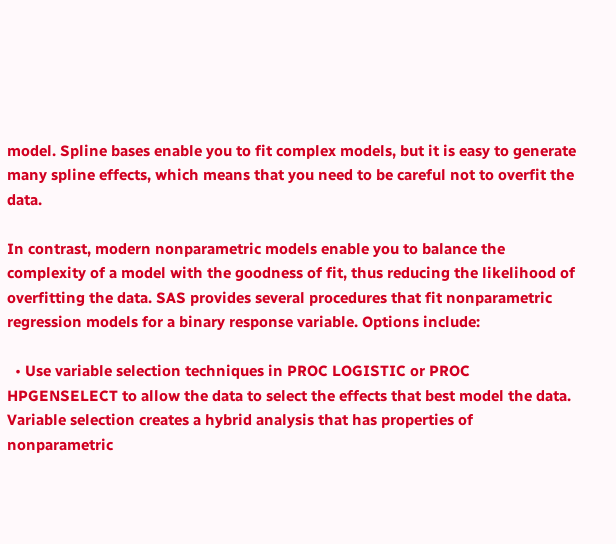model. Spline bases enable you to fit complex models, but it is easy to generate many spline effects, which means that you need to be careful not to overfit the data.

In contrast, modern nonparametric models enable you to balance the complexity of a model with the goodness of fit, thus reducing the likelihood of overfitting the data. SAS provides several procedures that fit nonparametric regression models for a binary response variable. Options include:

  • Use variable selection techniques in PROC LOGISTIC or PROC HPGENSELECT to allow the data to select the effects that best model the data. Variable selection creates a hybrid analysis that has properties of nonparametric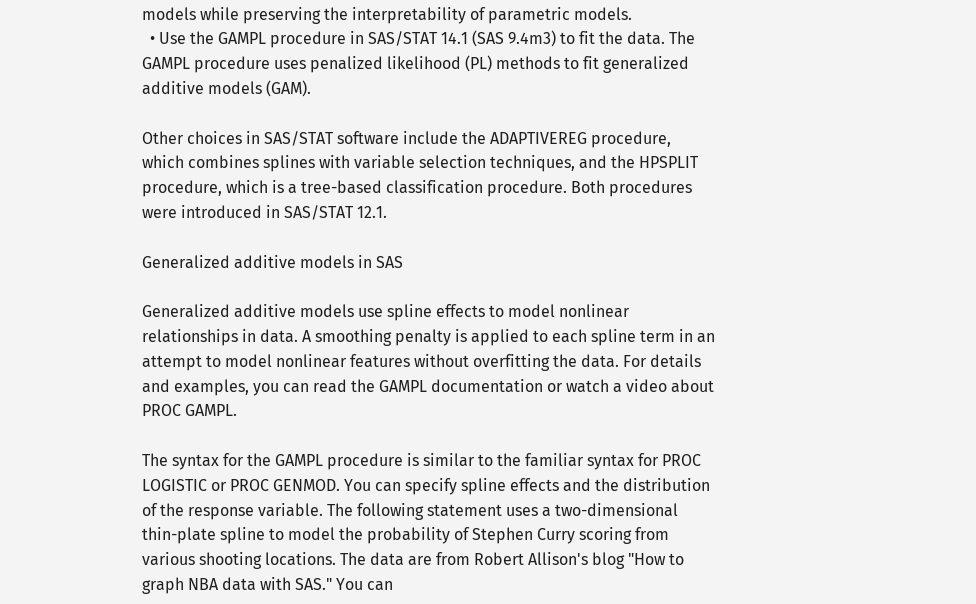models while preserving the interpretability of parametric models.
  • Use the GAMPL procedure in SAS/STAT 14.1 (SAS 9.4m3) to fit the data. The GAMPL procedure uses penalized likelihood (PL) methods to fit generalized additive models (GAM).

Other choices in SAS/STAT software include the ADAPTIVEREG procedure, which combines splines with variable selection techniques, and the HPSPLIT procedure, which is a tree-based classification procedure. Both procedures were introduced in SAS/STAT 12.1.

Generalized additive models in SAS

Generalized additive models use spline effects to model nonlinear relationships in data. A smoothing penalty is applied to each spline term in an attempt to model nonlinear features without overfitting the data. For details and examples, you can read the GAMPL documentation or watch a video about PROC GAMPL.

The syntax for the GAMPL procedure is similar to the familiar syntax for PROC LOGISTIC or PROC GENMOD. You can specify spline effects and the distribution of the response variable. The following statement uses a two-dimensional thin-plate spline to model the probability of Stephen Curry scoring from various shooting locations. The data are from Robert Allison's blog "How to graph NBA data with SAS." You can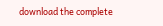download the complete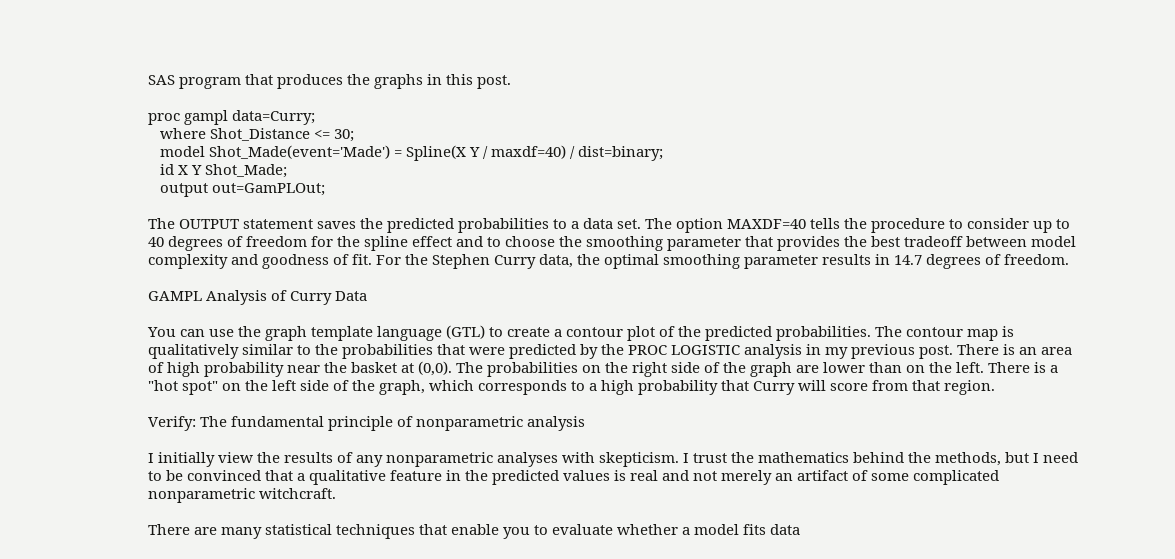SAS program that produces the graphs in this post.

proc gampl data=Curry;
   where Shot_Distance <= 30;
   model Shot_Made(event='Made') = Spline(X Y / maxdf=40) / dist=binary;
   id X Y Shot_Made;
   output out=GamPLOut;

The OUTPUT statement saves the predicted probabilities to a data set. The option MAXDF=40 tells the procedure to consider up to 40 degrees of freedom for the spline effect and to choose the smoothing parameter that provides the best tradeoff between model complexity and goodness of fit. For the Stephen Curry data, the optimal smoothing parameter results in 14.7 degrees of freedom.

GAMPL Analysis of Curry Data

You can use the graph template language (GTL) to create a contour plot of the predicted probabilities. The contour map is qualitatively similar to the probabilities that were predicted by the PROC LOGISTIC analysis in my previous post. There is an area of high probability near the basket at (0,0). The probabilities on the right side of the graph are lower than on the left. There is a "hot spot" on the left side of the graph, which corresponds to a high probability that Curry will score from that region.

Verify: The fundamental principle of nonparametric analysis

I initially view the results of any nonparametric analyses with skepticism. I trust the mathematics behind the methods, but I need to be convinced that a qualitative feature in the predicted values is real and not merely an artifact of some complicated nonparametric witchcraft.

There are many statistical techniques that enable you to evaluate whether a model fits data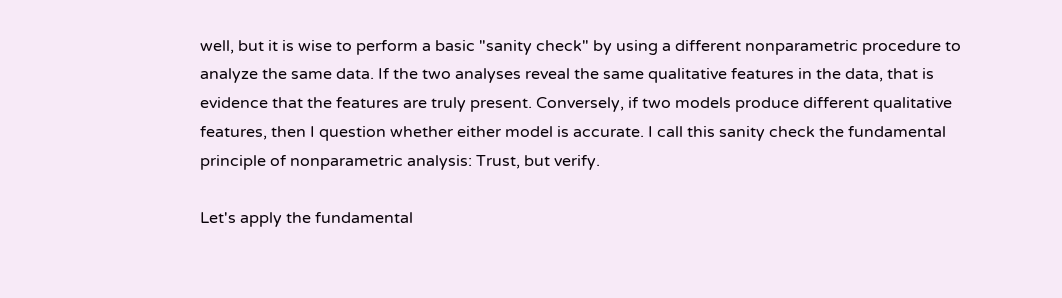well, but it is wise to perform a basic "sanity check" by using a different nonparametric procedure to analyze the same data. If the two analyses reveal the same qualitative features in the data, that is evidence that the features are truly present. Conversely, if two models produce different qualitative features, then I question whether either model is accurate. I call this sanity check the fundamental principle of nonparametric analysis: Trust, but verify.

Let's apply the fundamental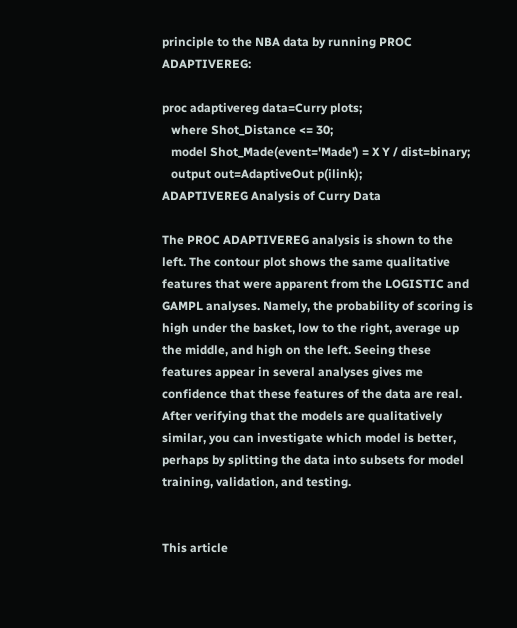principle to the NBA data by running PROC ADAPTIVEREG:

proc adaptivereg data=Curry plots;
   where Shot_Distance <= 30;
   model Shot_Made(event='Made') = X Y / dist=binary;
   output out=AdaptiveOut p(ilink);
ADAPTIVEREG Analysis of Curry Data

The PROC ADAPTIVEREG analysis is shown to the left. The contour plot shows the same qualitative features that were apparent from the LOGISTIC and GAMPL analyses. Namely, the probability of scoring is high under the basket, low to the right, average up the middle, and high on the left. Seeing these features appear in several analyses gives me confidence that these features of the data are real. After verifying that the models are qualitatively similar, you can investigate which model is better, perhaps by splitting the data into subsets for model training, validation, and testing.


This article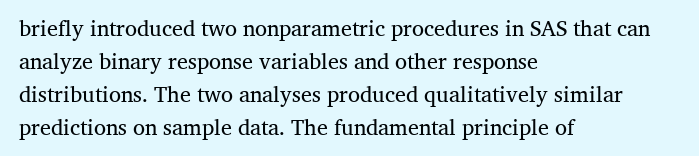briefly introduced two nonparametric procedures in SAS that can analyze binary response variables and other response distributions. The two analyses produced qualitatively similar predictions on sample data. The fundamental principle of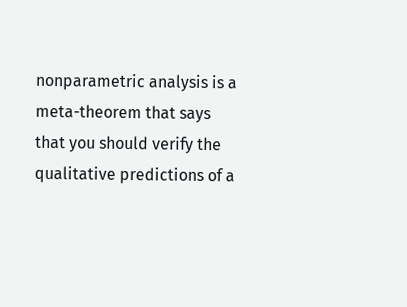nonparametric analysis is a meta-theorem that says that you should verify the qualitative predictions of a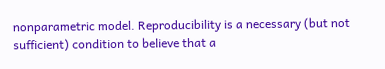nonparametric model. Reproducibility is a necessary (but not sufficient) condition to believe that a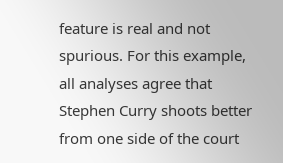feature is real and not spurious. For this example, all analyses agree that Stephen Curry shoots better from one side of the court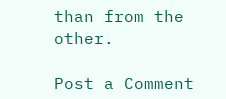than from the other.

Post a Comment